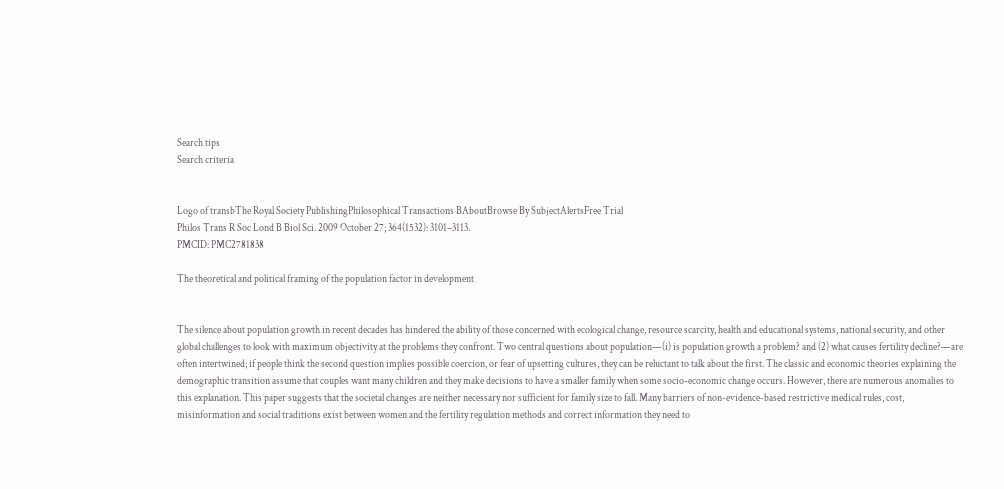Search tips
Search criteria


Logo of transbThe Royal Society PublishingPhilosophical Transactions BAboutBrowse By SubjectAlertsFree Trial
Philos Trans R Soc Lond B Biol Sci. 2009 October 27; 364(1532): 3101–3113.
PMCID: PMC2781838

The theoretical and political framing of the population factor in development


The silence about population growth in recent decades has hindered the ability of those concerned with ecological change, resource scarcity, health and educational systems, national security, and other global challenges to look with maximum objectivity at the problems they confront. Two central questions about population—(i) is population growth a problem? and (2) what causes fertility decline?—are often intertwined; if people think the second question implies possible coercion, or fear of upsetting cultures, they can be reluctant to talk about the first. The classic and economic theories explaining the demographic transition assume that couples want many children and they make decisions to have a smaller family when some socio-economic change occurs. However, there are numerous anomalies to this explanation. This paper suggests that the societal changes are neither necessary nor sufficient for family size to fall. Many barriers of non-evidence-based restrictive medical rules, cost, misinformation and social traditions exist between women and the fertility regulation methods and correct information they need to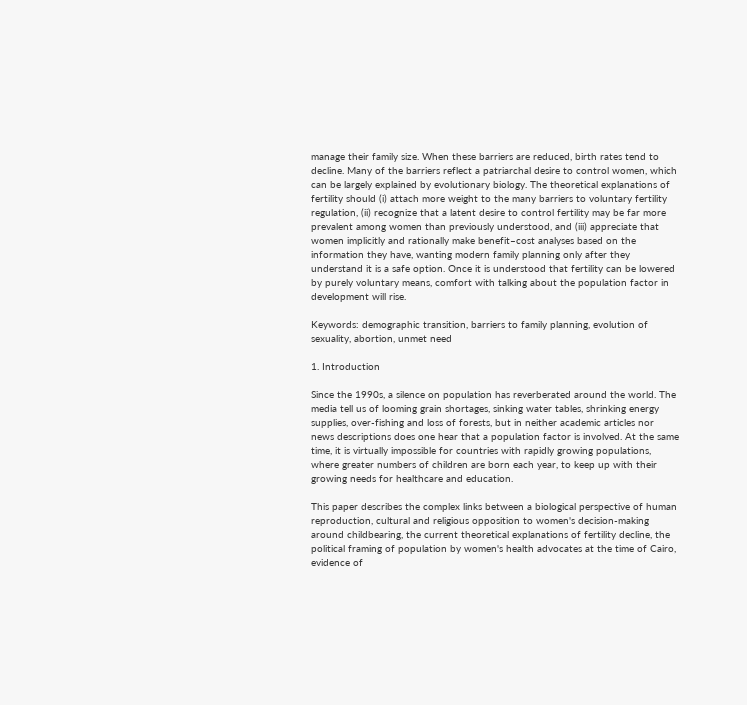manage their family size. When these barriers are reduced, birth rates tend to decline. Many of the barriers reflect a patriarchal desire to control women, which can be largely explained by evolutionary biology. The theoretical explanations of fertility should (i) attach more weight to the many barriers to voluntary fertility regulation, (ii) recognize that a latent desire to control fertility may be far more prevalent among women than previously understood, and (iii) appreciate that women implicitly and rationally make benefit–cost analyses based on the information they have, wanting modern family planning only after they understand it is a safe option. Once it is understood that fertility can be lowered by purely voluntary means, comfort with talking about the population factor in development will rise.

Keywords: demographic transition, barriers to family planning, evolution of sexuality, abortion, unmet need

1. Introduction

Since the 1990s, a silence on population has reverberated around the world. The media tell us of looming grain shortages, sinking water tables, shrinking energy supplies, over-fishing and loss of forests, but in neither academic articles nor news descriptions does one hear that a population factor is involved. At the same time, it is virtually impossible for countries with rapidly growing populations, where greater numbers of children are born each year, to keep up with their growing needs for healthcare and education.

This paper describes the complex links between a biological perspective of human reproduction, cultural and religious opposition to women's decision-making around childbearing, the current theoretical explanations of fertility decline, the political framing of population by women's health advocates at the time of Cairo, evidence of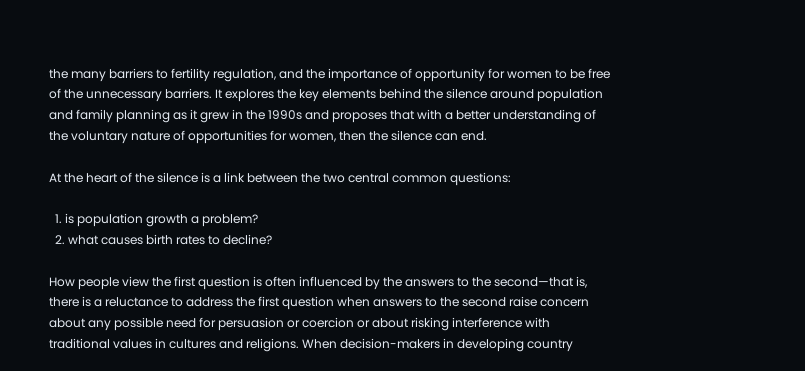the many barriers to fertility regulation, and the importance of opportunity for women to be free of the unnecessary barriers. It explores the key elements behind the silence around population and family planning as it grew in the 1990s and proposes that with a better understanding of the voluntary nature of opportunities for women, then the silence can end.

At the heart of the silence is a link between the two central common questions:

  1. is population growth a problem?
  2. what causes birth rates to decline?

How people view the first question is often influenced by the answers to the second—that is, there is a reluctance to address the first question when answers to the second raise concern about any possible need for persuasion or coercion or about risking interference with traditional values in cultures and religions. When decision-makers in developing country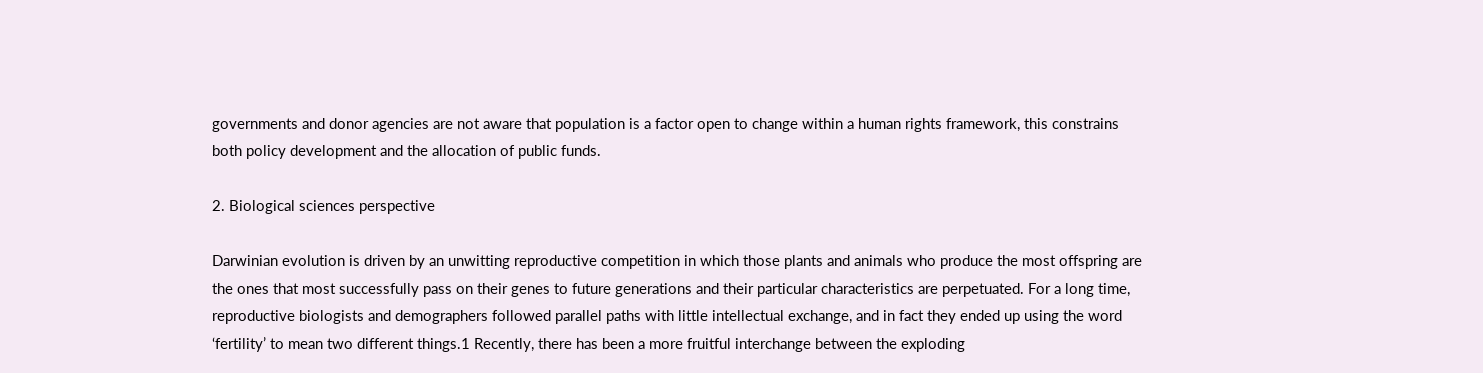governments and donor agencies are not aware that population is a factor open to change within a human rights framework, this constrains both policy development and the allocation of public funds.

2. Biological sciences perspective

Darwinian evolution is driven by an unwitting reproductive competition in which those plants and animals who produce the most offspring are the ones that most successfully pass on their genes to future generations and their particular characteristics are perpetuated. For a long time, reproductive biologists and demographers followed parallel paths with little intellectual exchange, and in fact they ended up using the word ‘fertility’ to mean two different things.1 Recently, there has been a more fruitful interchange between the exploding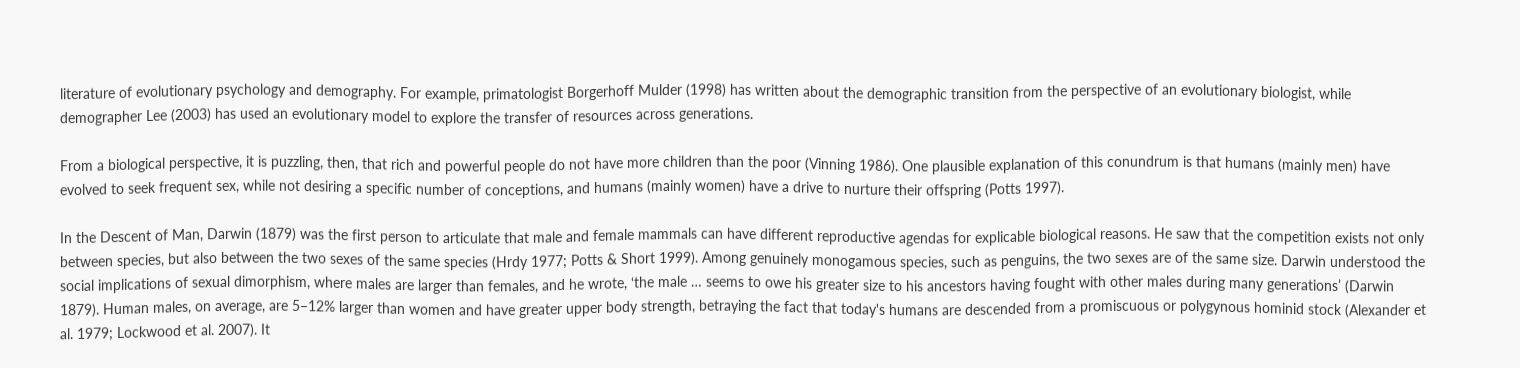literature of evolutionary psychology and demography. For example, primatologist Borgerhoff Mulder (1998) has written about the demographic transition from the perspective of an evolutionary biologist, while demographer Lee (2003) has used an evolutionary model to explore the transfer of resources across generations.

From a biological perspective, it is puzzling, then, that rich and powerful people do not have more children than the poor (Vinning 1986). One plausible explanation of this conundrum is that humans (mainly men) have evolved to seek frequent sex, while not desiring a specific number of conceptions, and humans (mainly women) have a drive to nurture their offspring (Potts 1997).

In the Descent of Man, Darwin (1879) was the first person to articulate that male and female mammals can have different reproductive agendas for explicable biological reasons. He saw that the competition exists not only between species, but also between the two sexes of the same species (Hrdy 1977; Potts & Short 1999). Among genuinely monogamous species, such as penguins, the two sexes are of the same size. Darwin understood the social implications of sexual dimorphism, where males are larger than females, and he wrote, ‘the male … seems to owe his greater size to his ancestors having fought with other males during many generations’ (Darwin 1879). Human males, on average, are 5–12% larger than women and have greater upper body strength, betraying the fact that today's humans are descended from a promiscuous or polygynous hominid stock (Alexander et al. 1979; Lockwood et al. 2007). It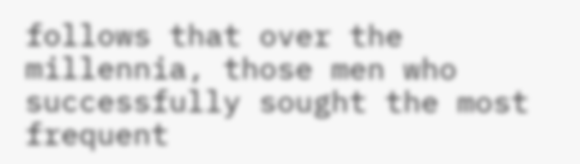follows that over the millennia, those men who successfully sought the most frequent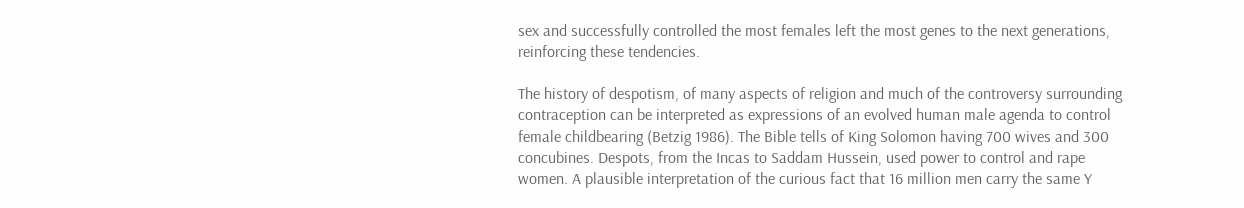sex and successfully controlled the most females left the most genes to the next generations, reinforcing these tendencies.

The history of despotism, of many aspects of religion and much of the controversy surrounding contraception can be interpreted as expressions of an evolved human male agenda to control female childbearing (Betzig 1986). The Bible tells of King Solomon having 700 wives and 300 concubines. Despots, from the Incas to Saddam Hussein, used power to control and rape women. A plausible interpretation of the curious fact that 16 million men carry the same Y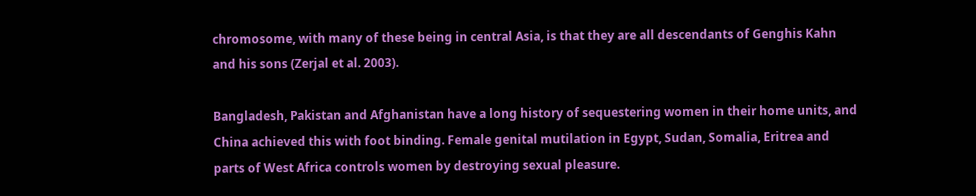chromosome, with many of these being in central Asia, is that they are all descendants of Genghis Kahn and his sons (Zerjal et al. 2003).

Bangladesh, Pakistan and Afghanistan have a long history of sequestering women in their home units, and China achieved this with foot binding. Female genital mutilation in Egypt, Sudan, Somalia, Eritrea and parts of West Africa controls women by destroying sexual pleasure.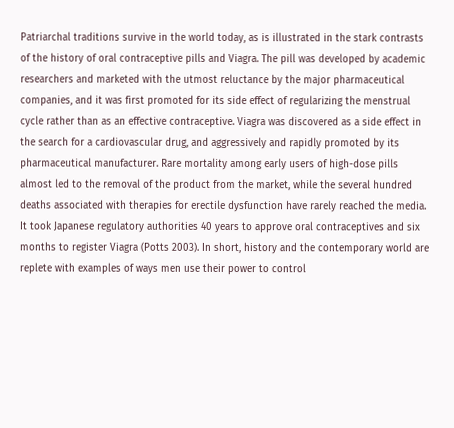Patriarchal traditions survive in the world today, as is illustrated in the stark contrasts of the history of oral contraceptive pills and Viagra. The pill was developed by academic researchers and marketed with the utmost reluctance by the major pharmaceutical companies, and it was first promoted for its side effect of regularizing the menstrual cycle rather than as an effective contraceptive. Viagra was discovered as a side effect in the search for a cardiovascular drug, and aggressively and rapidly promoted by its pharmaceutical manufacturer. Rare mortality among early users of high-dose pills almost led to the removal of the product from the market, while the several hundred deaths associated with therapies for erectile dysfunction have rarely reached the media. It took Japanese regulatory authorities 40 years to approve oral contraceptives and six months to register Viagra (Potts 2003). In short, history and the contemporary world are replete with examples of ways men use their power to control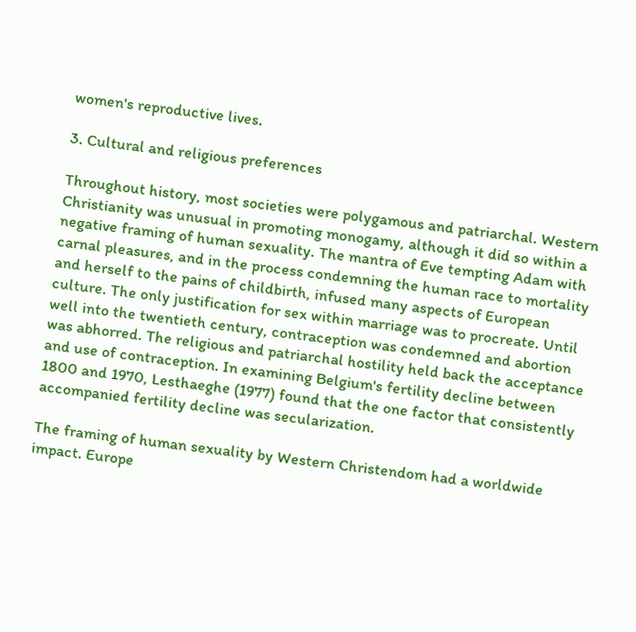women's reproductive lives.

3. Cultural and religious preferences

Throughout history, most societies were polygamous and patriarchal. Western Christianity was unusual in promoting monogamy, although it did so within a negative framing of human sexuality. The mantra of Eve tempting Adam with carnal pleasures, and in the process condemning the human race to mortality and herself to the pains of childbirth, infused many aspects of European culture. The only justification for sex within marriage was to procreate. Until well into the twentieth century, contraception was condemned and abortion was abhorred. The religious and patriarchal hostility held back the acceptance and use of contraception. In examining Belgium's fertility decline between 1800 and 1970, Lesthaeghe (1977) found that the one factor that consistently accompanied fertility decline was secularization.

The framing of human sexuality by Western Christendom had a worldwide impact. Europe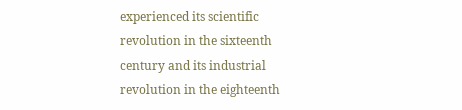experienced its scientific revolution in the sixteenth century and its industrial revolution in the eighteenth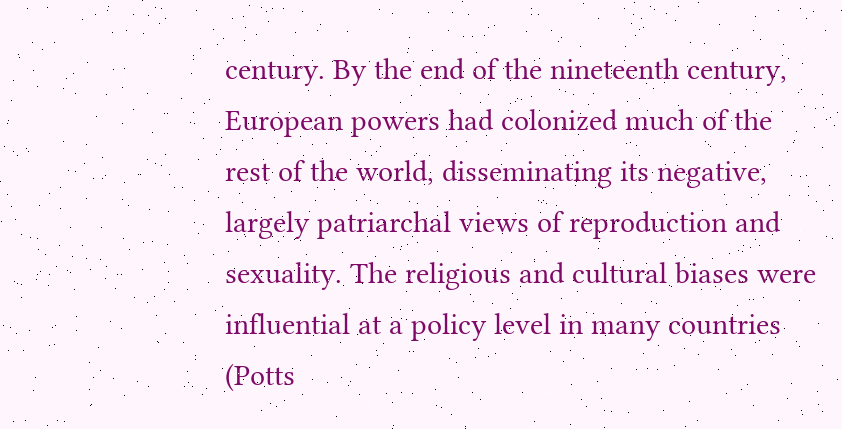century. By the end of the nineteenth century, European powers had colonized much of the rest of the world, disseminating its negative, largely patriarchal views of reproduction and sexuality. The religious and cultural biases were influential at a policy level in many countries (Potts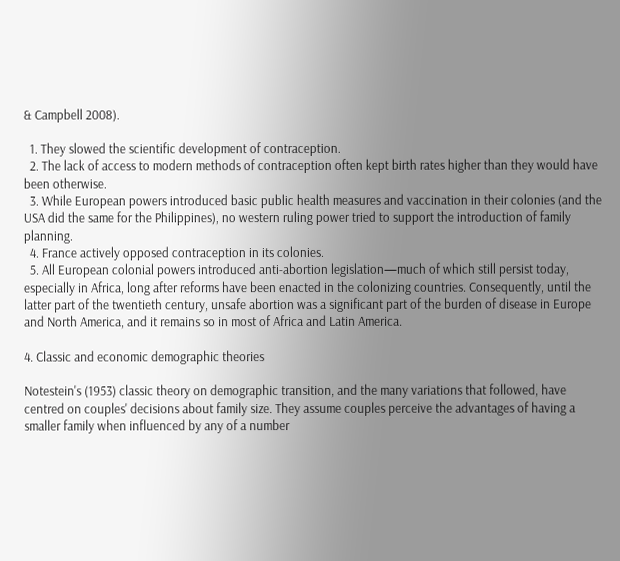& Campbell 2008).

  1. They slowed the scientific development of contraception.
  2. The lack of access to modern methods of contraception often kept birth rates higher than they would have been otherwise.
  3. While European powers introduced basic public health measures and vaccination in their colonies (and the USA did the same for the Philippines), no western ruling power tried to support the introduction of family planning.
  4. France actively opposed contraception in its colonies.
  5. All European colonial powers introduced anti-abortion legislation—much of which still persist today, especially in Africa, long after reforms have been enacted in the colonizing countries. Consequently, until the latter part of the twentieth century, unsafe abortion was a significant part of the burden of disease in Europe and North America, and it remains so in most of Africa and Latin America.

4. Classic and economic demographic theories

Notestein's (1953) classic theory on demographic transition, and the many variations that followed, have centred on couples' decisions about family size. They assume couples perceive the advantages of having a smaller family when influenced by any of a number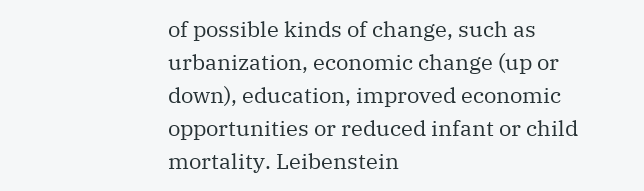of possible kinds of change, such as urbanization, economic change (up or down), education, improved economic opportunities or reduced infant or child mortality. Leibenstein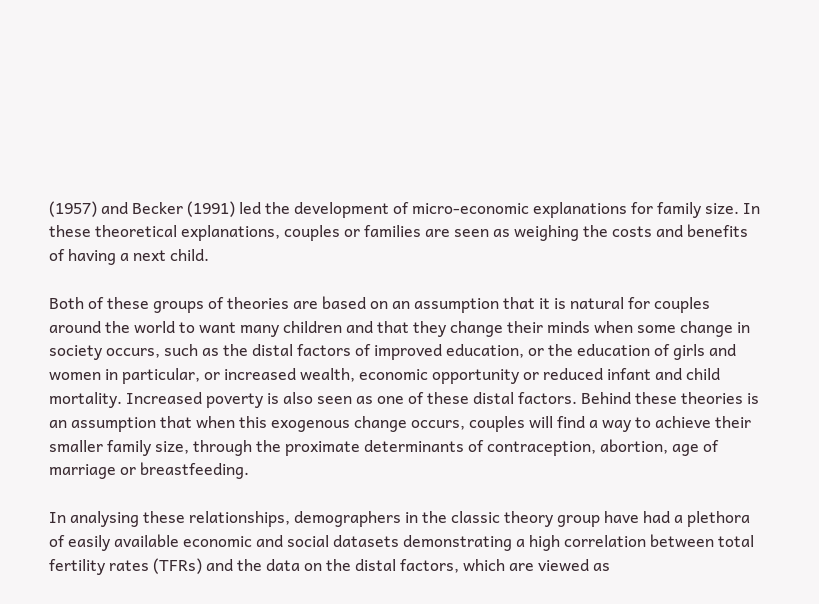(1957) and Becker (1991) led the development of micro-economic explanations for family size. In these theoretical explanations, couples or families are seen as weighing the costs and benefits of having a next child.

Both of these groups of theories are based on an assumption that it is natural for couples around the world to want many children and that they change their minds when some change in society occurs, such as the distal factors of improved education, or the education of girls and women in particular, or increased wealth, economic opportunity or reduced infant and child mortality. Increased poverty is also seen as one of these distal factors. Behind these theories is an assumption that when this exogenous change occurs, couples will find a way to achieve their smaller family size, through the proximate determinants of contraception, abortion, age of marriage or breastfeeding.

In analysing these relationships, demographers in the classic theory group have had a plethora of easily available economic and social datasets demonstrating a high correlation between total fertility rates (TFRs) and the data on the distal factors, which are viewed as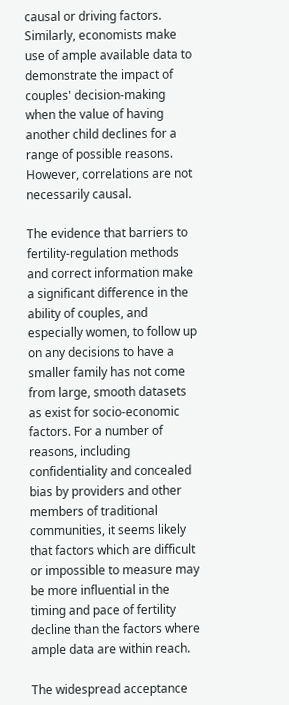causal or driving factors. Similarly, economists make use of ample available data to demonstrate the impact of couples' decision-making when the value of having another child declines for a range of possible reasons. However, correlations are not necessarily causal.

The evidence that barriers to fertility-regulation methods and correct information make a significant difference in the ability of couples, and especially women, to follow up on any decisions to have a smaller family has not come from large, smooth datasets as exist for socio-economic factors. For a number of reasons, including confidentiality and concealed bias by providers and other members of traditional communities, it seems likely that factors which are difficult or impossible to measure may be more influential in the timing and pace of fertility decline than the factors where ample data are within reach.

The widespread acceptance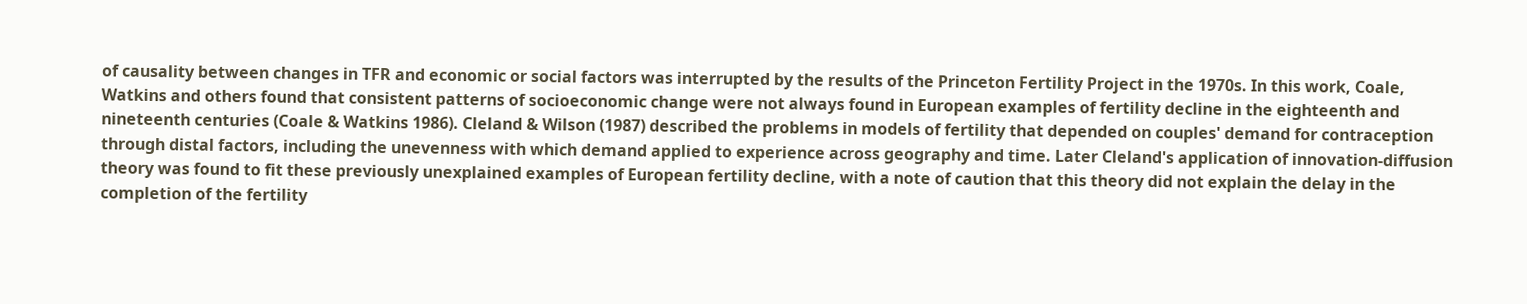of causality between changes in TFR and economic or social factors was interrupted by the results of the Princeton Fertility Project in the 1970s. In this work, Coale, Watkins and others found that consistent patterns of socioeconomic change were not always found in European examples of fertility decline in the eighteenth and nineteenth centuries (Coale & Watkins 1986). Cleland & Wilson (1987) described the problems in models of fertility that depended on couples' demand for contraception through distal factors, including the unevenness with which demand applied to experience across geography and time. Later Cleland's application of innovation-diffusion theory was found to fit these previously unexplained examples of European fertility decline, with a note of caution that this theory did not explain the delay in the completion of the fertility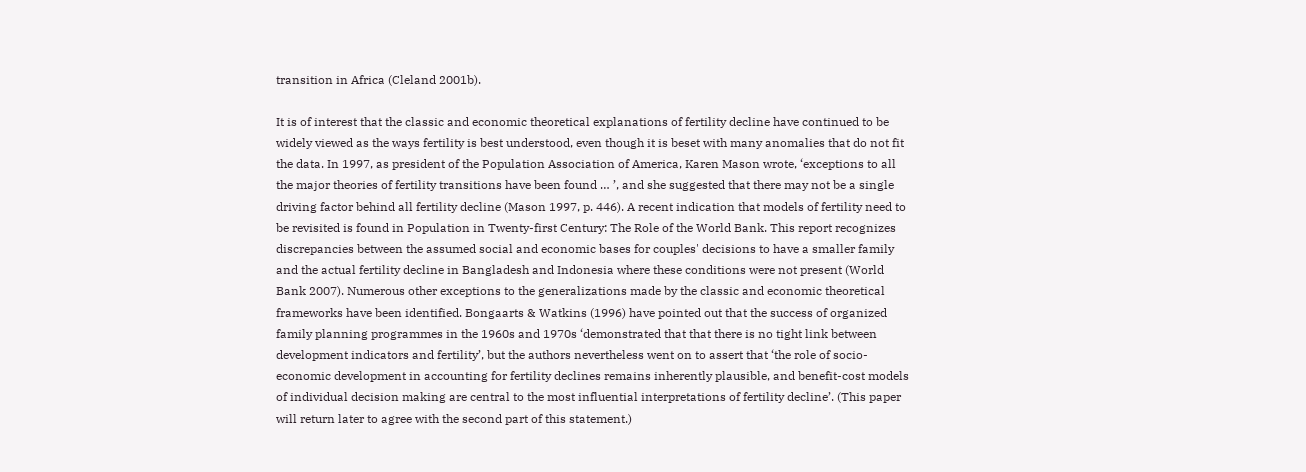transition in Africa (Cleland 2001b).

It is of interest that the classic and economic theoretical explanations of fertility decline have continued to be widely viewed as the ways fertility is best understood, even though it is beset with many anomalies that do not fit the data. In 1997, as president of the Population Association of America, Karen Mason wrote, ‘exceptions to all the major theories of fertility transitions have been found … ’, and she suggested that there may not be a single driving factor behind all fertility decline (Mason 1997, p. 446). A recent indication that models of fertility need to be revisited is found in Population in Twenty-first Century: The Role of the World Bank. This report recognizes discrepancies between the assumed social and economic bases for couples' decisions to have a smaller family and the actual fertility decline in Bangladesh and Indonesia where these conditions were not present (World Bank 2007). Numerous other exceptions to the generalizations made by the classic and economic theoretical frameworks have been identified. Bongaarts & Watkins (1996) have pointed out that the success of organized family planning programmes in the 1960s and 1970s ‘demonstrated that that there is no tight link between development indicators and fertility’, but the authors nevertheless went on to assert that ‘the role of socio-economic development in accounting for fertility declines remains inherently plausible, and benefit-cost models of individual decision making are central to the most influential interpretations of fertility decline’. (This paper will return later to agree with the second part of this statement.)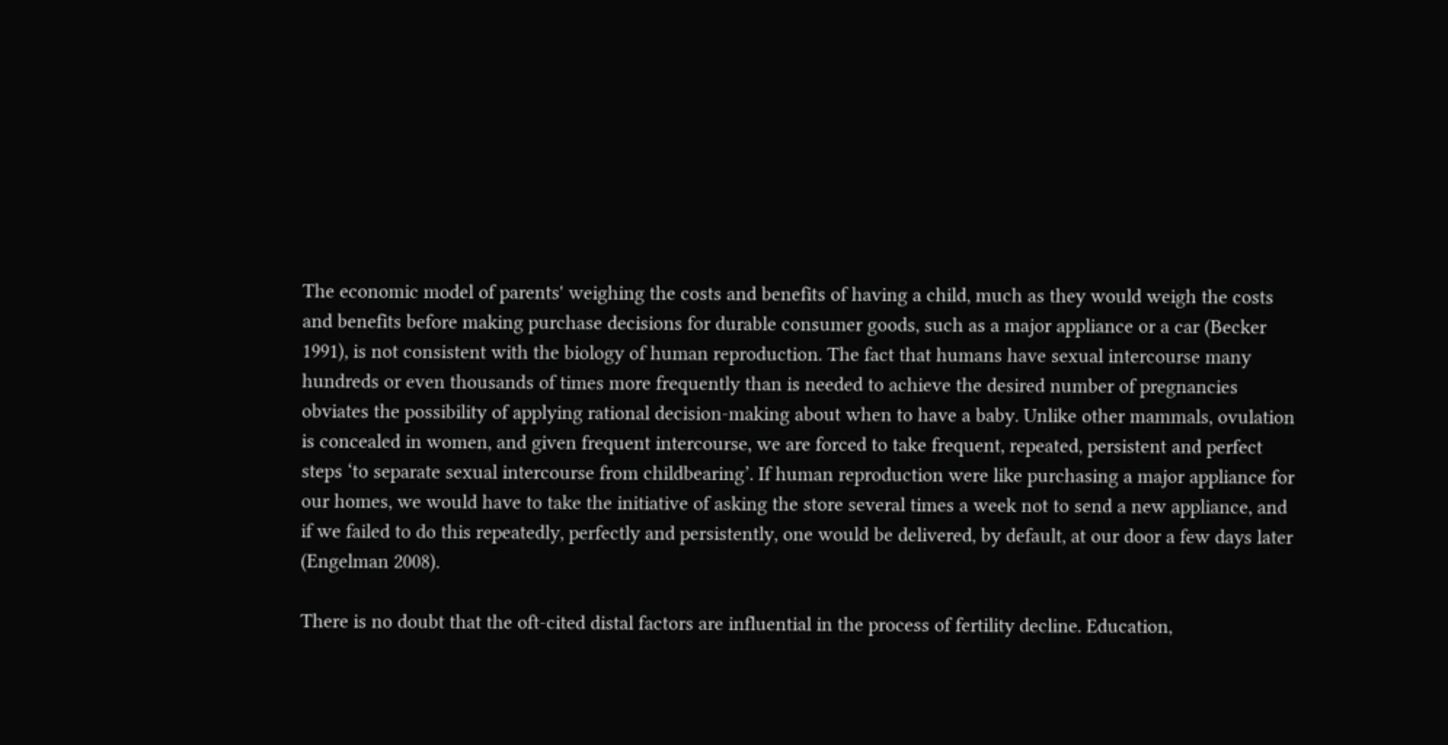The economic model of parents' weighing the costs and benefits of having a child, much as they would weigh the costs and benefits before making purchase decisions for durable consumer goods, such as a major appliance or a car (Becker 1991), is not consistent with the biology of human reproduction. The fact that humans have sexual intercourse many hundreds or even thousands of times more frequently than is needed to achieve the desired number of pregnancies obviates the possibility of applying rational decision-making about when to have a baby. Unlike other mammals, ovulation is concealed in women, and given frequent intercourse, we are forced to take frequent, repeated, persistent and perfect steps ‘to separate sexual intercourse from childbearing’. If human reproduction were like purchasing a major appliance for our homes, we would have to take the initiative of asking the store several times a week not to send a new appliance, and if we failed to do this repeatedly, perfectly and persistently, one would be delivered, by default, at our door a few days later (Engelman 2008).

There is no doubt that the oft-cited distal factors are influential in the process of fertility decline. Education,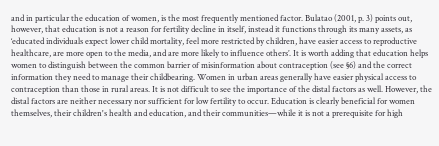and in particular the education of women, is the most frequently mentioned factor. Bulatao (2001, p. 3) points out, however, that education is not a reason for fertility decline in itself, instead it functions through its many assets, as ‘educated individuals expect lower child mortality, feel more restricted by children, have easier access to reproductive healthcare, are more open to the media, and are more likely to influence others’. It is worth adding that education helps women to distinguish between the common barrier of misinformation about contraception (see §6) and the correct information they need to manage their childbearing. Women in urban areas generally have easier physical access to contraception than those in rural areas. It is not difficult to see the importance of the distal factors as well. However, the distal factors are neither necessary nor sufficient for low fertility to occur. Education is clearly beneficial for women themselves, their children's health and education, and their communities—while it is not a prerequisite for high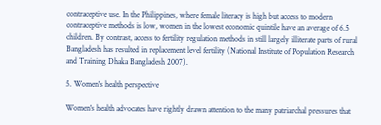contraceptive use. In the Philippines, where female literacy is high but access to modern contraceptive methods is low, women in the lowest economic quintile have an average of 6.5 children. By contrast, access to fertility regulation methods in still largely illiterate parts of rural Bangladesh has resulted in replacement level fertility (National Institute of Population Research and Training Dhaka Bangladesh 2007).

5. Women's health perspective

Women's health advocates have rightly drawn attention to the many patriarchal pressures that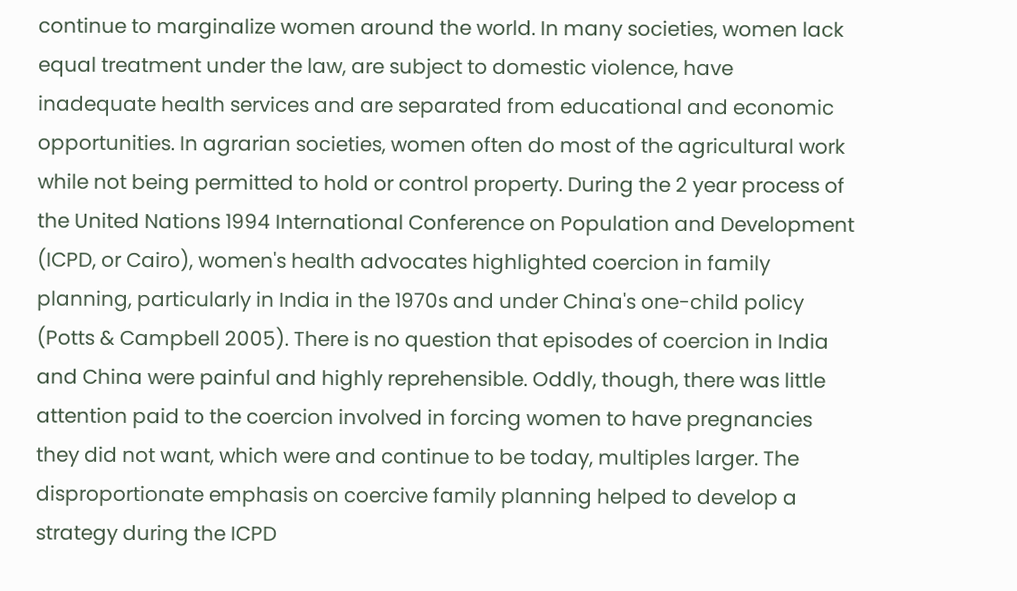continue to marginalize women around the world. In many societies, women lack equal treatment under the law, are subject to domestic violence, have inadequate health services and are separated from educational and economic opportunities. In agrarian societies, women often do most of the agricultural work while not being permitted to hold or control property. During the 2 year process of the United Nations 1994 International Conference on Population and Development (ICPD, or Cairo), women's health advocates highlighted coercion in family planning, particularly in India in the 1970s and under China's one-child policy (Potts & Campbell 2005). There is no question that episodes of coercion in India and China were painful and highly reprehensible. Oddly, though, there was little attention paid to the coercion involved in forcing women to have pregnancies they did not want, which were and continue to be today, multiples larger. The disproportionate emphasis on coercive family planning helped to develop a strategy during the ICPD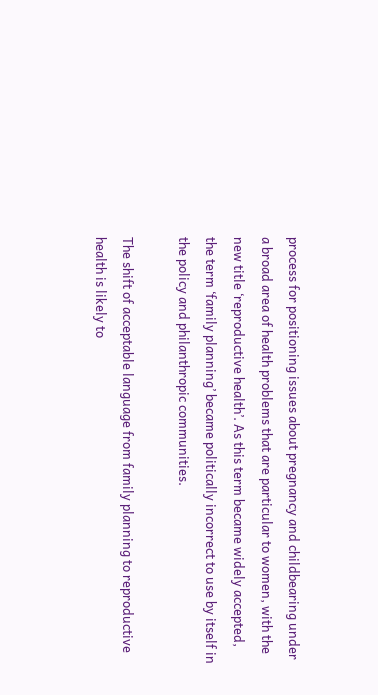process for positioning issues about pregnancy and childbearing under a broad area of health problems that are particular to women, with the new title ‘reproductive health’. As this term became widely accepted, the term ‘family planning’ became politically incorrect to use by itself in the policy and philanthropic communities.

The shift of acceptable language from family planning to reproductive health is likely to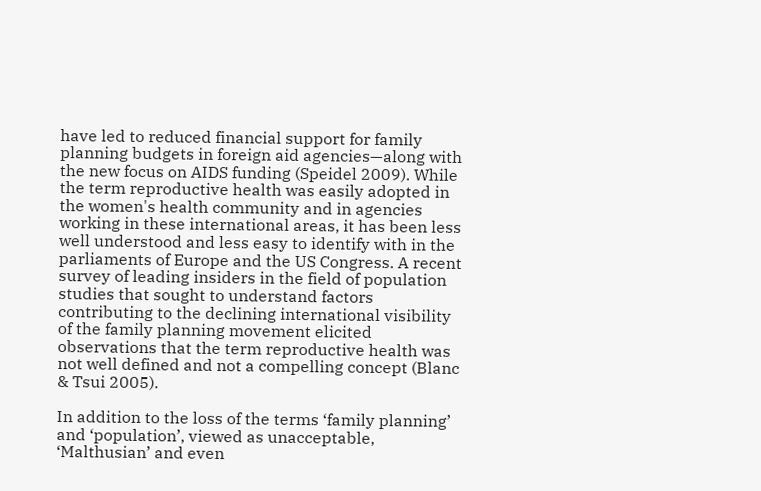have led to reduced financial support for family planning budgets in foreign aid agencies—along with the new focus on AIDS funding (Speidel 2009). While the term reproductive health was easily adopted in the women's health community and in agencies working in these international areas, it has been less well understood and less easy to identify with in the parliaments of Europe and the US Congress. A recent survey of leading insiders in the field of population studies that sought to understand factors contributing to the declining international visibility of the family planning movement elicited observations that the term reproductive health was not well defined and not a compelling concept (Blanc & Tsui 2005).

In addition to the loss of the terms ‘family planning’ and ‘population’, viewed as unacceptable, ‘Malthusian’ and even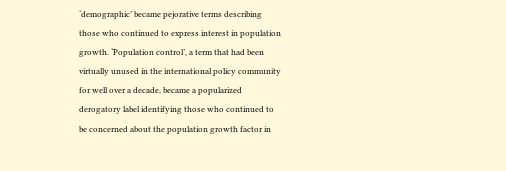‘demographic’ became pejorative terms describing those who continued to express interest in population growth. ‘Population control’, a term that had been virtually unused in the international policy community for well over a decade, became a popularized derogatory label identifying those who continued to be concerned about the population growth factor in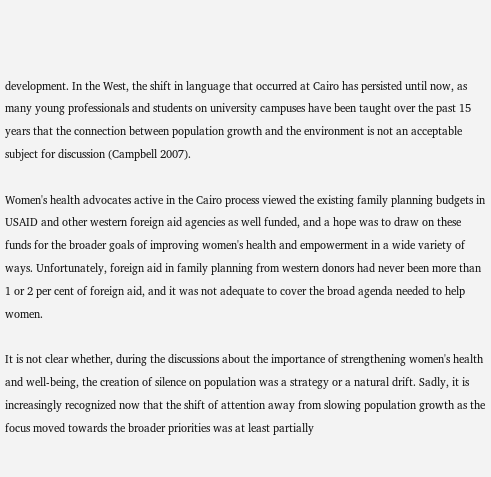development. In the West, the shift in language that occurred at Cairo has persisted until now, as many young professionals and students on university campuses have been taught over the past 15 years that the connection between population growth and the environment is not an acceptable subject for discussion (Campbell 2007).

Women's health advocates active in the Cairo process viewed the existing family planning budgets in USAID and other western foreign aid agencies as well funded, and a hope was to draw on these funds for the broader goals of improving women's health and empowerment in a wide variety of ways. Unfortunately, foreign aid in family planning from western donors had never been more than 1 or 2 per cent of foreign aid, and it was not adequate to cover the broad agenda needed to help women.

It is not clear whether, during the discussions about the importance of strengthening women's health and well-being, the creation of silence on population was a strategy or a natural drift. Sadly, it is increasingly recognized now that the shift of attention away from slowing population growth as the focus moved towards the broader priorities was at least partially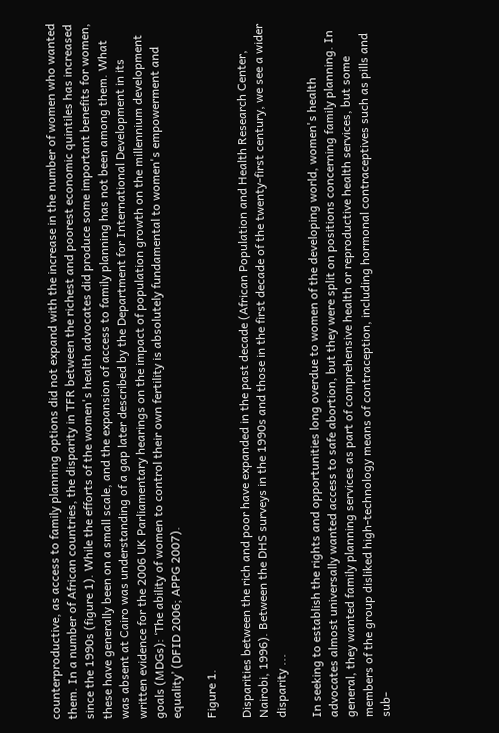counterproductive, as access to family planning options did not expand with the increase in the number of women who wanted them. In a number of African countries, the disparity in TFR between the richest and poorest economic quintiles has increased since the 1990s (figure 1). While the efforts of the women's health advocates did produce some important benefits for women, these have generally been on a small scale, and the expansion of access to family planning has not been among them. What was absent at Cairo was understanding of a gap later described by the Department for International Development in its written evidence for the 2006 UK Parliamentary hearings on the impact of population growth on the millennium development goals (MDGs): ‘The ability of women to control their own fertility is absolutely fundamental to women's empowerment and equality’ (DFID 2006; APPG 2007).

Figure 1.

Disparities between the rich and poor have expanded in the past decade (African Population and Health Research Center, Nairobi, 1996). Between the DHS surveys in the 1990s and those in the first decade of the twenty-first century, we see a wider disparity ...

In seeking to establish the rights and opportunities long overdue to women of the developing world, women's health advocates almost universally wanted access to safe abortion, but they were split on positions concerning family planning. In general, they wanted family planning services as part of comprehensive health or reproductive health services, but some members of the group disliked high-technology means of contraception, including hormonal contraceptives such as pills and sub-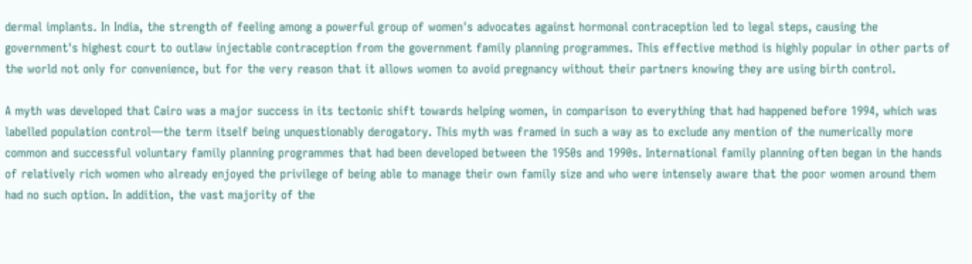dermal implants. In India, the strength of feeling among a powerful group of women's advocates against hormonal contraception led to legal steps, causing the government's highest court to outlaw injectable contraception from the government family planning programmes. This effective method is highly popular in other parts of the world not only for convenience, but for the very reason that it allows women to avoid pregnancy without their partners knowing they are using birth control.

A myth was developed that Cairo was a major success in its tectonic shift towards helping women, in comparison to everything that had happened before 1994, which was labelled population control—the term itself being unquestionably derogatory. This myth was framed in such a way as to exclude any mention of the numerically more common and successful voluntary family planning programmes that had been developed between the 1950s and 1990s. International family planning often began in the hands of relatively rich women who already enjoyed the privilege of being able to manage their own family size and who were intensely aware that the poor women around them had no such option. In addition, the vast majority of the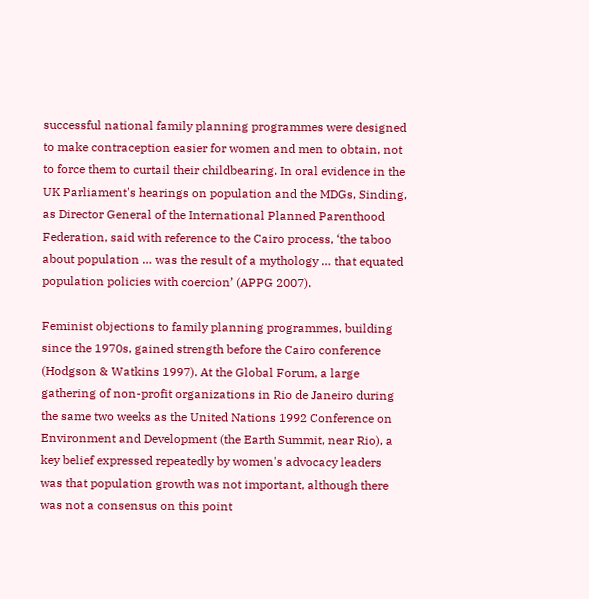successful national family planning programmes were designed to make contraception easier for women and men to obtain, not to force them to curtail their childbearing. In oral evidence in the UK Parliament's hearings on population and the MDGs, Sinding, as Director General of the International Planned Parenthood Federation, said with reference to the Cairo process, ‘the taboo about population … was the result of a mythology … that equated population policies with coercion’ (APPG 2007).

Feminist objections to family planning programmes, building since the 1970s, gained strength before the Cairo conference (Hodgson & Watkins 1997). At the Global Forum, a large gathering of non-profit organizations in Rio de Janeiro during the same two weeks as the United Nations 1992 Conference on Environment and Development (the Earth Summit, near Rio), a key belief expressed repeatedly by women's advocacy leaders was that population growth was not important, although there was not a consensus on this point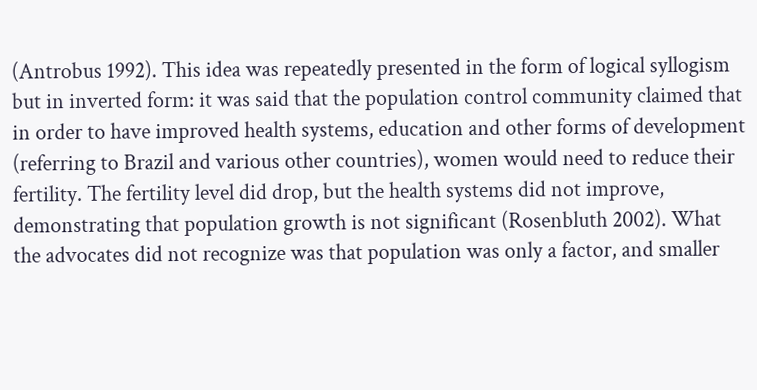(Antrobus 1992). This idea was repeatedly presented in the form of logical syllogism but in inverted form: it was said that the population control community claimed that in order to have improved health systems, education and other forms of development (referring to Brazil and various other countries), women would need to reduce their fertility. The fertility level did drop, but the health systems did not improve, demonstrating that population growth is not significant (Rosenbluth 2002). What the advocates did not recognize was that population was only a factor, and smaller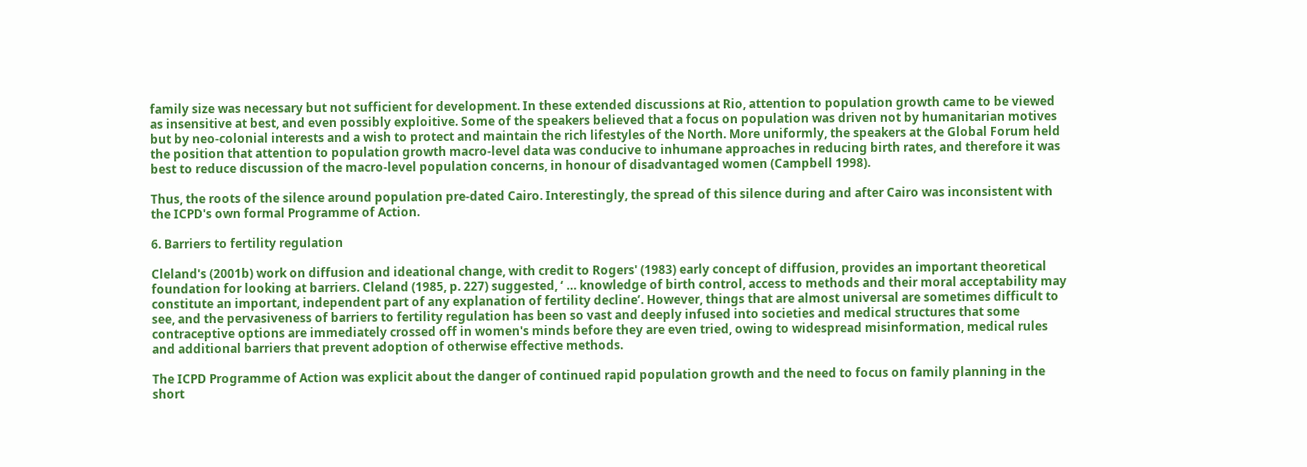family size was necessary but not sufficient for development. In these extended discussions at Rio, attention to population growth came to be viewed as insensitive at best, and even possibly exploitive. Some of the speakers believed that a focus on population was driven not by humanitarian motives but by neo-colonial interests and a wish to protect and maintain the rich lifestyles of the North. More uniformly, the speakers at the Global Forum held the position that attention to population growth macro-level data was conducive to inhumane approaches in reducing birth rates, and therefore it was best to reduce discussion of the macro-level population concerns, in honour of disadvantaged women (Campbell 1998).

Thus, the roots of the silence around population pre-dated Cairo. Interestingly, the spread of this silence during and after Cairo was inconsistent with the ICPD's own formal Programme of Action.

6. Barriers to fertility regulation

Cleland's (2001b) work on diffusion and ideational change, with credit to Rogers' (1983) early concept of diffusion, provides an important theoretical foundation for looking at barriers. Cleland (1985, p. 227) suggested, ‘ … knowledge of birth control, access to methods and their moral acceptability may constitute an important, independent part of any explanation of fertility decline’. However, things that are almost universal are sometimes difficult to see, and the pervasiveness of barriers to fertility regulation has been so vast and deeply infused into societies and medical structures that some contraceptive options are immediately crossed off in women's minds before they are even tried, owing to widespread misinformation, medical rules and additional barriers that prevent adoption of otherwise effective methods.

The ICPD Programme of Action was explicit about the danger of continued rapid population growth and the need to focus on family planning in the short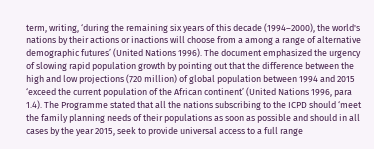term, writing, ‘during the remaining six years of this decade (1994–2000), the world's nations by their actions or inactions will choose from a among a range of alternative demographic futures’ (United Nations 1996). The document emphasized the urgency of slowing rapid population growth by pointing out that the difference between the high and low projections (720 million) of global population between 1994 and 2015 ‘exceed the current population of the African continent’ (United Nations 1996, para 1.4). The Programme stated that all the nations subscribing to the ICPD should ‘meet the family planning needs of their populations as soon as possible and should in all cases by the year 2015, seek to provide universal access to a full range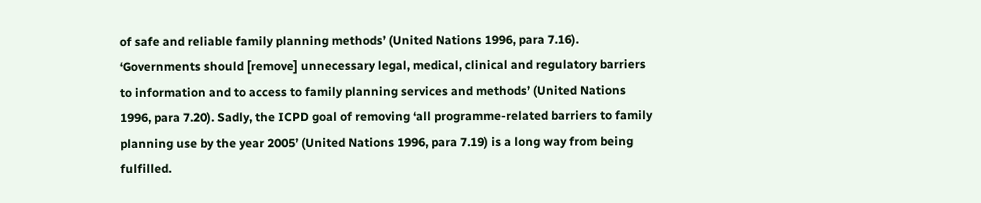of safe and reliable family planning methods’ (United Nations 1996, para 7.16). ‘Governments should [remove] unnecessary legal, medical, clinical and regulatory barriers to information and to access to family planning services and methods’ (United Nations 1996, para 7.20). Sadly, the ICPD goal of removing ‘all programme-related barriers to family planning use by the year 2005’ (United Nations 1996, para 7.19) is a long way from being fulfilled.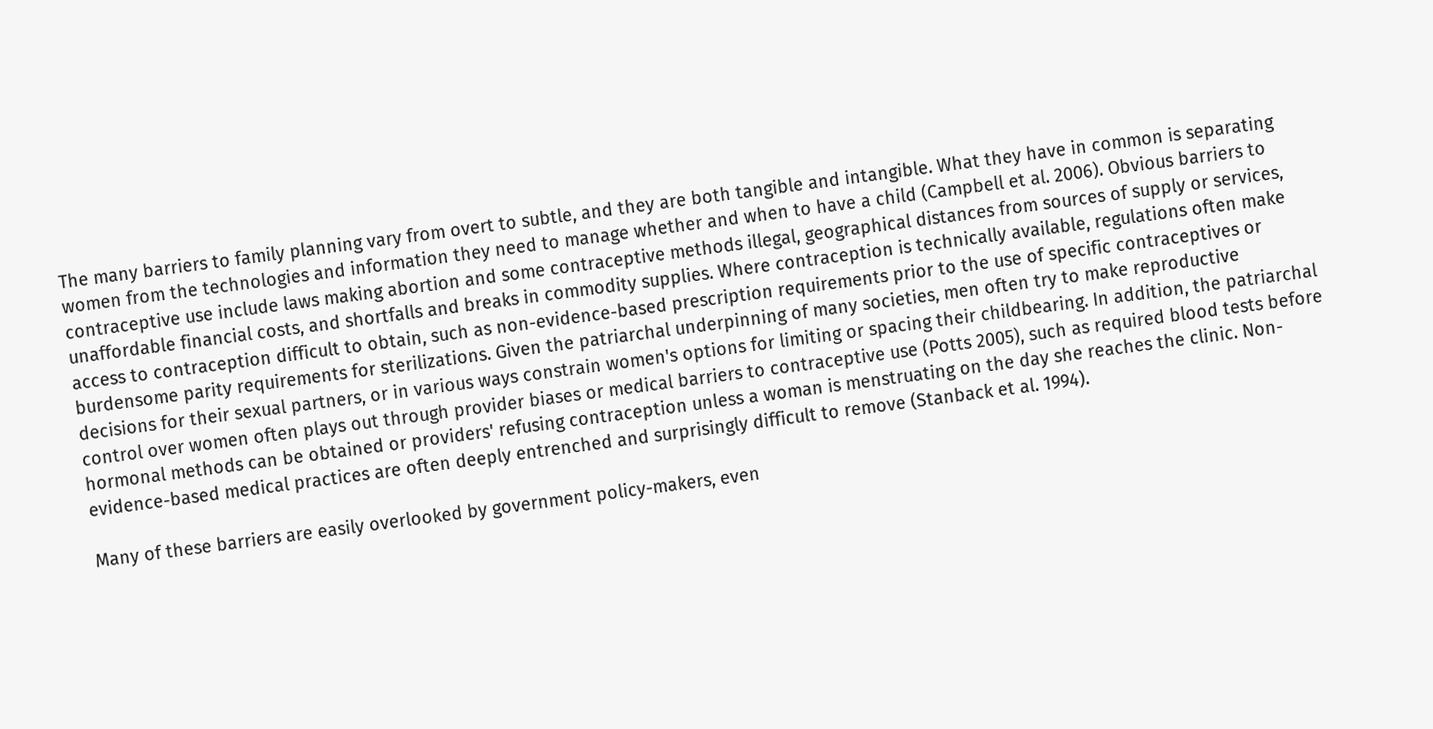The many barriers to family planning vary from overt to subtle, and they are both tangible and intangible. What they have in common is separating women from the technologies and information they need to manage whether and when to have a child (Campbell et al. 2006). Obvious barriers to contraceptive use include laws making abortion and some contraceptive methods illegal, geographical distances from sources of supply or services, unaffordable financial costs, and shortfalls and breaks in commodity supplies. Where contraception is technically available, regulations often make access to contraception difficult to obtain, such as non-evidence-based prescription requirements prior to the use of specific contraceptives or burdensome parity requirements for sterilizations. Given the patriarchal underpinning of many societies, men often try to make reproductive decisions for their sexual partners, or in various ways constrain women's options for limiting or spacing their childbearing. In addition, the patriarchal control over women often plays out through provider biases or medical barriers to contraceptive use (Potts 2005), such as required blood tests before hormonal methods can be obtained or providers' refusing contraception unless a woman is menstruating on the day she reaches the clinic. Non-evidence-based medical practices are often deeply entrenched and surprisingly difficult to remove (Stanback et al. 1994).

Many of these barriers are easily overlooked by government policy-makers, even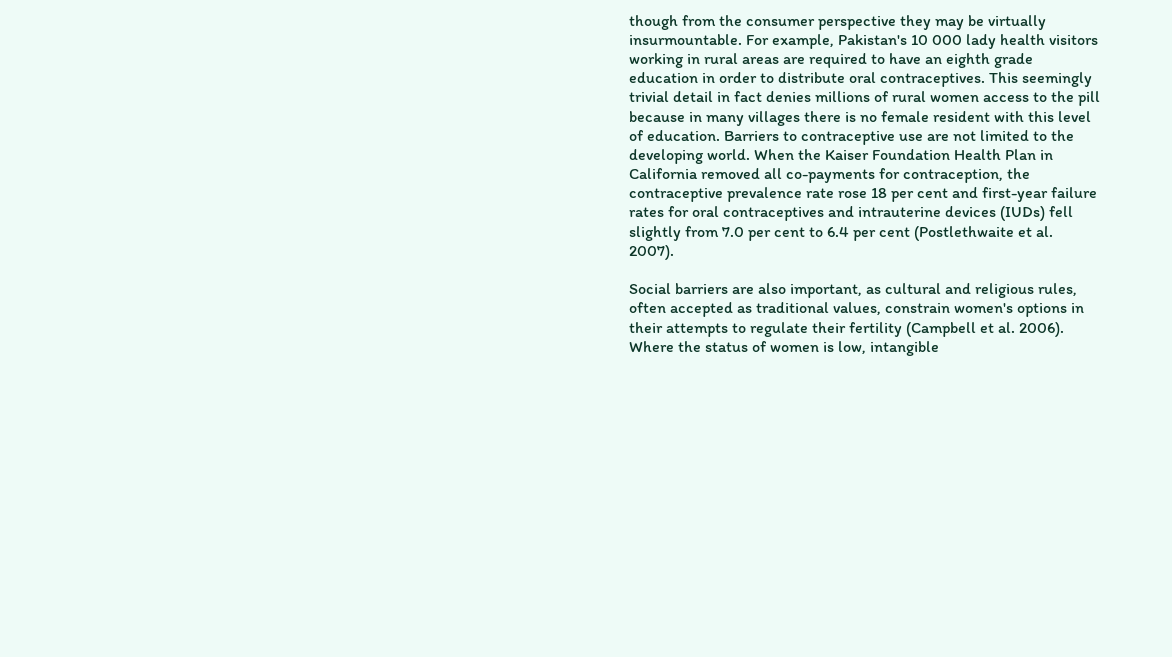though from the consumer perspective they may be virtually insurmountable. For example, Pakistan's 10 000 lady health visitors working in rural areas are required to have an eighth grade education in order to distribute oral contraceptives. This seemingly trivial detail in fact denies millions of rural women access to the pill because in many villages there is no female resident with this level of education. Barriers to contraceptive use are not limited to the developing world. When the Kaiser Foundation Health Plan in California removed all co-payments for contraception, the contraceptive prevalence rate rose 18 per cent and first-year failure rates for oral contraceptives and intrauterine devices (IUDs) fell slightly from 7.0 per cent to 6.4 per cent (Postlethwaite et al. 2007).

Social barriers are also important, as cultural and religious rules, often accepted as traditional values, constrain women's options in their attempts to regulate their fertility (Campbell et al. 2006). Where the status of women is low, intangible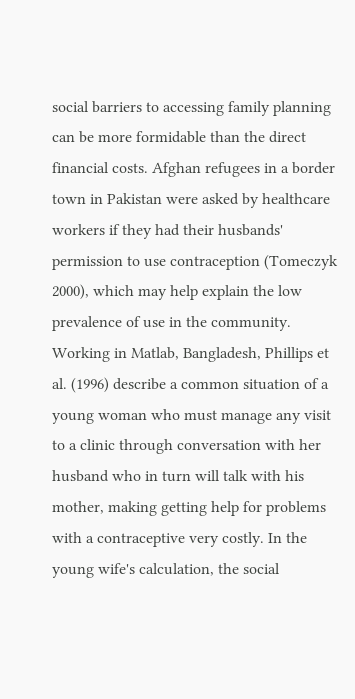social barriers to accessing family planning can be more formidable than the direct financial costs. Afghan refugees in a border town in Pakistan were asked by healthcare workers if they had their husbands' permission to use contraception (Tomeczyk 2000), which may help explain the low prevalence of use in the community. Working in Matlab, Bangladesh, Phillips et al. (1996) describe a common situation of a young woman who must manage any visit to a clinic through conversation with her husband who in turn will talk with his mother, making getting help for problems with a contraceptive very costly. In the young wife's calculation, the social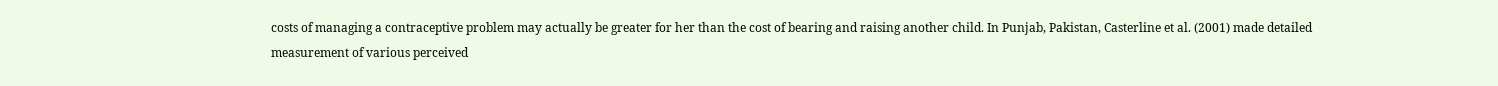costs of managing a contraceptive problem may actually be greater for her than the cost of bearing and raising another child. In Punjab, Pakistan, Casterline et al. (2001) made detailed measurement of various perceived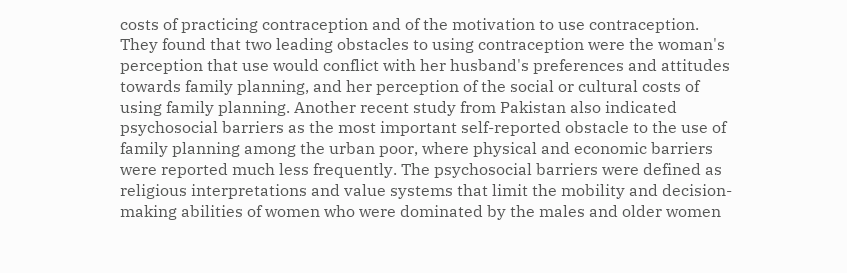costs of practicing contraception and of the motivation to use contraception. They found that two leading obstacles to using contraception were the woman's perception that use would conflict with her husband's preferences and attitudes towards family planning, and her perception of the social or cultural costs of using family planning. Another recent study from Pakistan also indicated psychosocial barriers as the most important self-reported obstacle to the use of family planning among the urban poor, where physical and economic barriers were reported much less frequently. The psychosocial barriers were defined as religious interpretations and value systems that limit the mobility and decision-making abilities of women who were dominated by the males and older women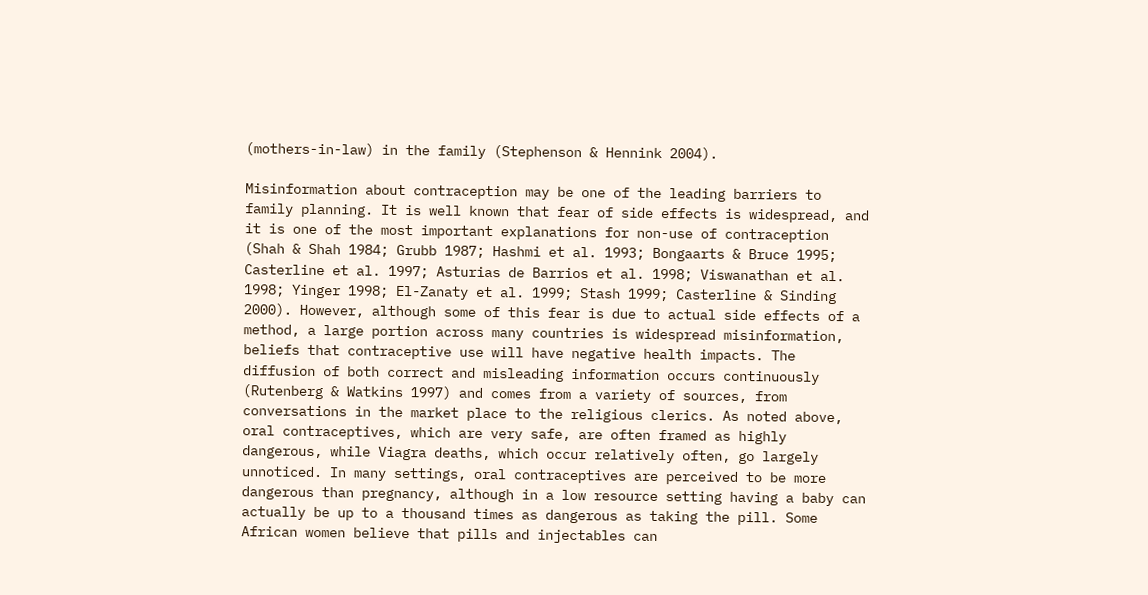(mothers-in-law) in the family (Stephenson & Hennink 2004).

Misinformation about contraception may be one of the leading barriers to family planning. It is well known that fear of side effects is widespread, and it is one of the most important explanations for non-use of contraception (Shah & Shah 1984; Grubb 1987; Hashmi et al. 1993; Bongaarts & Bruce 1995; Casterline et al. 1997; Asturias de Barrios et al. 1998; Viswanathan et al. 1998; Yinger 1998; El-Zanaty et al. 1999; Stash 1999; Casterline & Sinding 2000). However, although some of this fear is due to actual side effects of a method, a large portion across many countries is widespread misinformation, beliefs that contraceptive use will have negative health impacts. The diffusion of both correct and misleading information occurs continuously (Rutenberg & Watkins 1997) and comes from a variety of sources, from conversations in the market place to the religious clerics. As noted above, oral contraceptives, which are very safe, are often framed as highly dangerous, while Viagra deaths, which occur relatively often, go largely unnoticed. In many settings, oral contraceptives are perceived to be more dangerous than pregnancy, although in a low resource setting having a baby can actually be up to a thousand times as dangerous as taking the pill. Some African women believe that pills and injectables can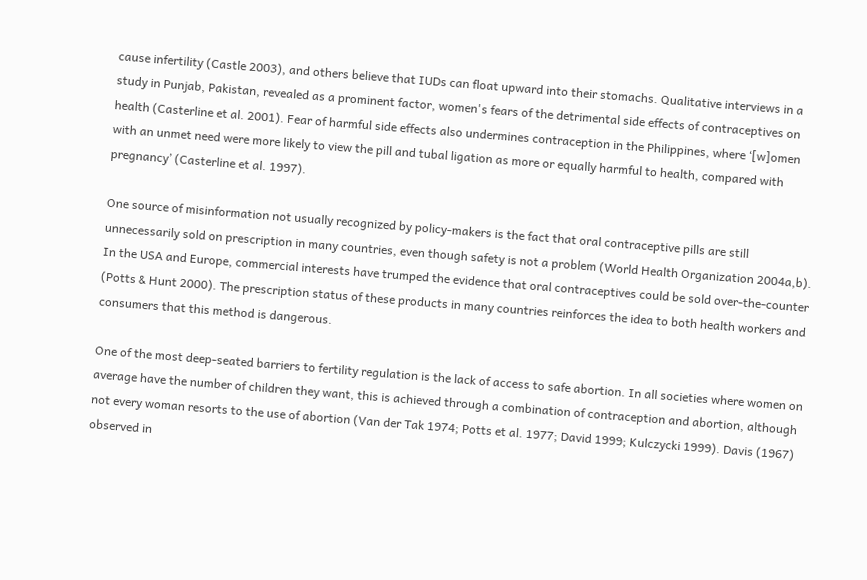cause infertility (Castle 2003), and others believe that IUDs can float upward into their stomachs. Qualitative interviews in a study in Punjab, Pakistan, revealed as a prominent factor, women's fears of the detrimental side effects of contraceptives on health (Casterline et al. 2001). Fear of harmful side effects also undermines contraception in the Philippines, where ‘[w]omen with an unmet need were more likely to view the pill and tubal ligation as more or equally harmful to health, compared with pregnancy’ (Casterline et al. 1997).

One source of misinformation not usually recognized by policy-makers is the fact that oral contraceptive pills are still unnecessarily sold on prescription in many countries, even though safety is not a problem (World Health Organization 2004a,b). In the USA and Europe, commercial interests have trumped the evidence that oral contraceptives could be sold over-the-counter (Potts & Hunt 2000). The prescription status of these products in many countries reinforces the idea to both health workers and consumers that this method is dangerous.

One of the most deep-seated barriers to fertility regulation is the lack of access to safe abortion. In all societies where women on average have the number of children they want, this is achieved through a combination of contraception and abortion, although not every woman resorts to the use of abortion (Van der Tak 1974; Potts et al. 1977; David 1999; Kulczycki 1999). Davis (1967) observed in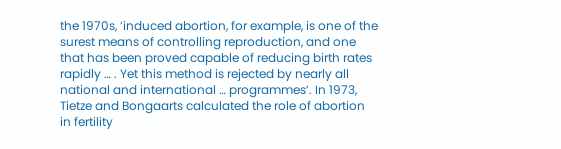the 1970s, ‘induced abortion, for example, is one of the surest means of controlling reproduction, and one that has been proved capable of reducing birth rates rapidly … . Yet this method is rejected by nearly all national and international … programmes’. In 1973, Tietze and Bongaarts calculated the role of abortion in fertility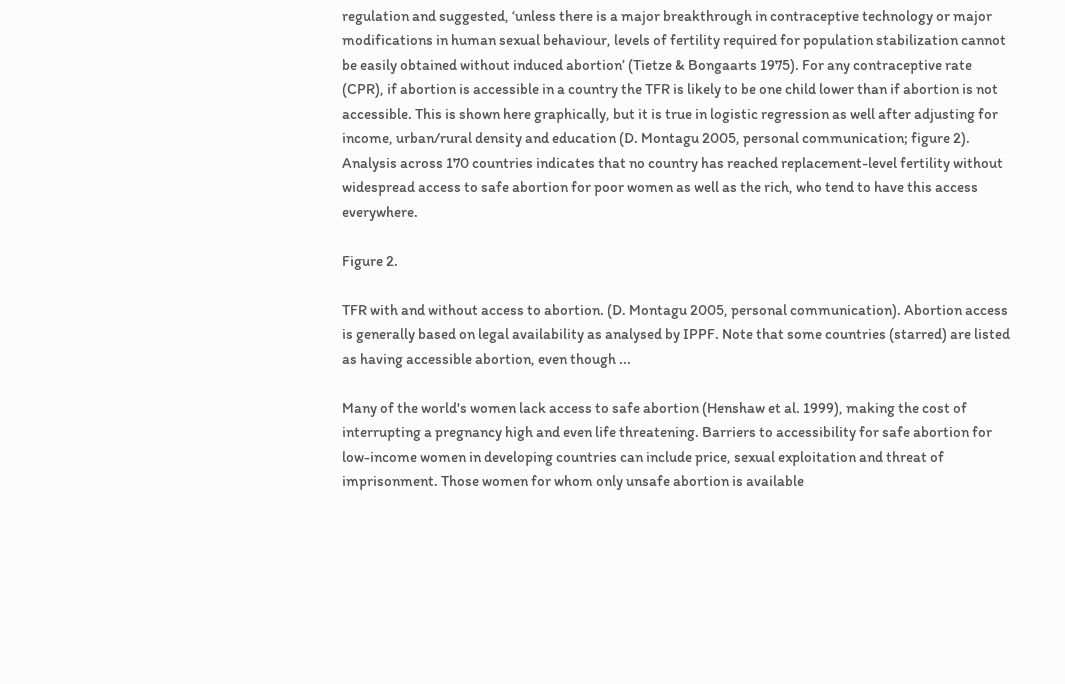regulation and suggested, ‘unless there is a major breakthrough in contraceptive technology or major modifications in human sexual behaviour, levels of fertility required for population stabilization cannot be easily obtained without induced abortion’ (Tietze & Bongaarts 1975). For any contraceptive rate (CPR), if abortion is accessible in a country the TFR is likely to be one child lower than if abortion is not accessible. This is shown here graphically, but it is true in logistic regression as well after adjusting for income, urban/rural density and education (D. Montagu 2005, personal communication; figure 2). Analysis across 170 countries indicates that no country has reached replacement-level fertility without widespread access to safe abortion for poor women as well as the rich, who tend to have this access everywhere.

Figure 2.

TFR with and without access to abortion. (D. Montagu 2005, personal communication). Abortion access is generally based on legal availability as analysed by IPPF. Note that some countries (starred) are listed as having accessible abortion, even though ...

Many of the world's women lack access to safe abortion (Henshaw et al. 1999), making the cost of interrupting a pregnancy high and even life threatening. Barriers to accessibility for safe abortion for low-income women in developing countries can include price, sexual exploitation and threat of imprisonment. Those women for whom only unsafe abortion is available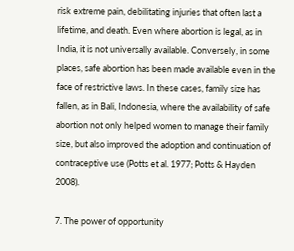risk extreme pain, debilitating injuries that often last a lifetime, and death. Even where abortion is legal, as in India, it is not universally available. Conversely, in some places, safe abortion has been made available even in the face of restrictive laws. In these cases, family size has fallen, as in Bali, Indonesia, where the availability of safe abortion not only helped women to manage their family size, but also improved the adoption and continuation of contraceptive use (Potts et al. 1977; Potts & Hayden 2008).

7. The power of opportunity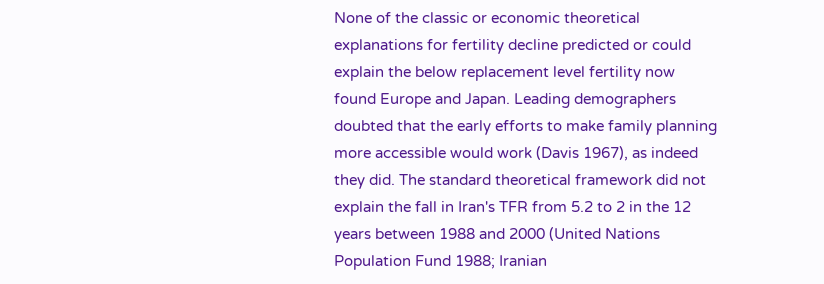None of the classic or economic theoretical explanations for fertility decline predicted or could explain the below replacement level fertility now found Europe and Japan. Leading demographers doubted that the early efforts to make family planning more accessible would work (Davis 1967), as indeed they did. The standard theoretical framework did not explain the fall in Iran's TFR from 5.2 to 2 in the 12 years between 1988 and 2000 (United Nations Population Fund 1988; Iranian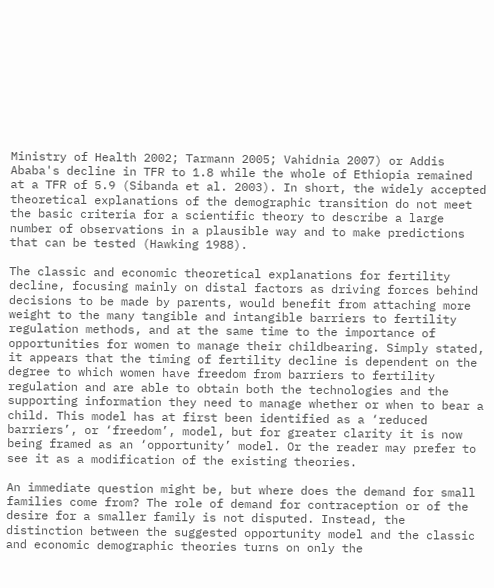Ministry of Health 2002; Tarmann 2005; Vahidnia 2007) or Addis Ababa's decline in TFR to 1.8 while the whole of Ethiopia remained at a TFR of 5.9 (Sibanda et al. 2003). In short, the widely accepted theoretical explanations of the demographic transition do not meet the basic criteria for a scientific theory to describe a large number of observations in a plausible way and to make predictions that can be tested (Hawking 1988).

The classic and economic theoretical explanations for fertility decline, focusing mainly on distal factors as driving forces behind decisions to be made by parents, would benefit from attaching more weight to the many tangible and intangible barriers to fertility regulation methods, and at the same time to the importance of opportunities for women to manage their childbearing. Simply stated, it appears that the timing of fertility decline is dependent on the degree to which women have freedom from barriers to fertility regulation and are able to obtain both the technologies and the supporting information they need to manage whether or when to bear a child. This model has at first been identified as a ‘reduced barriers’, or ‘freedom’, model, but for greater clarity it is now being framed as an ‘opportunity’ model. Or the reader may prefer to see it as a modification of the existing theories.

An immediate question might be, but where does the demand for small families come from? The role of demand for contraception or of the desire for a smaller family is not disputed. Instead, the distinction between the suggested opportunity model and the classic and economic demographic theories turns on only the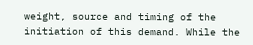weight, source and timing of the initiation of this demand. While the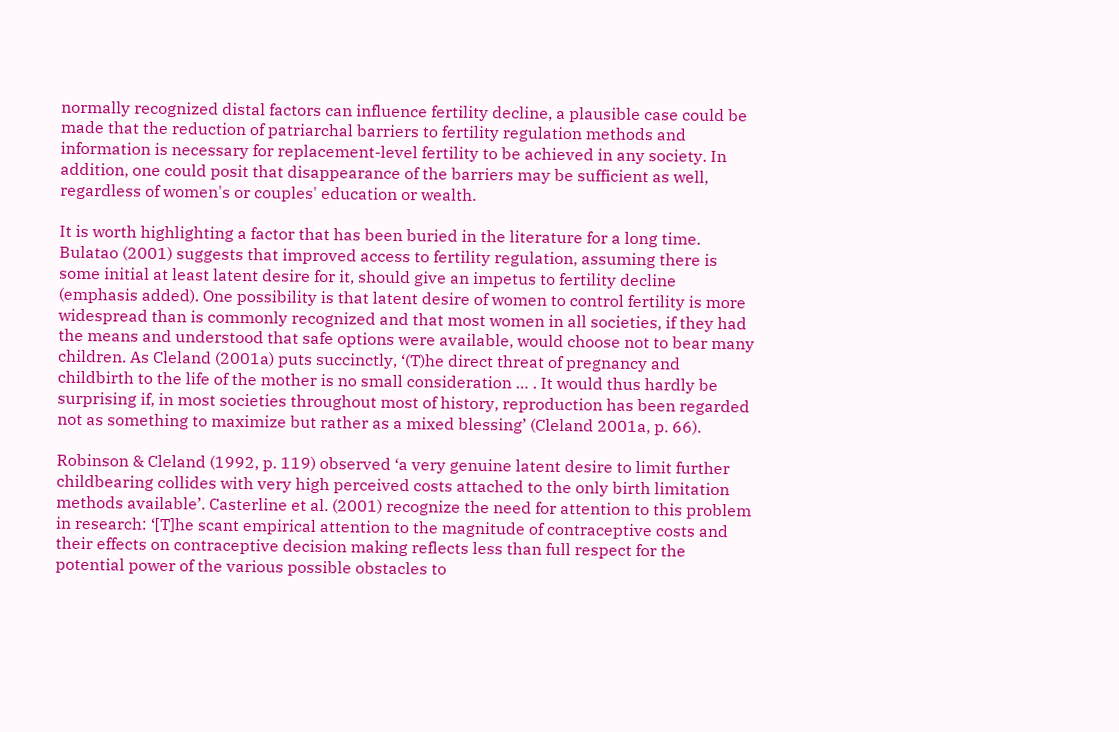normally recognized distal factors can influence fertility decline, a plausible case could be made that the reduction of patriarchal barriers to fertility regulation methods and information is necessary for replacement-level fertility to be achieved in any society. In addition, one could posit that disappearance of the barriers may be sufficient as well, regardless of women's or couples' education or wealth.

It is worth highlighting a factor that has been buried in the literature for a long time. Bulatao (2001) suggests that improved access to fertility regulation, assuming there is some initial at least latent desire for it, should give an impetus to fertility decline (emphasis added). One possibility is that latent desire of women to control fertility is more widespread than is commonly recognized and that most women in all societies, if they had the means and understood that safe options were available, would choose not to bear many children. As Cleland (2001a) puts succinctly, ‘(T)he direct threat of pregnancy and childbirth to the life of the mother is no small consideration … . It would thus hardly be surprising if, in most societies throughout most of history, reproduction has been regarded not as something to maximize but rather as a mixed blessing’ (Cleland 2001a, p. 66).

Robinson & Cleland (1992, p. 119) observed ‘a very genuine latent desire to limit further childbearing collides with very high perceived costs attached to the only birth limitation methods available’. Casterline et al. (2001) recognize the need for attention to this problem in research: ‘[T]he scant empirical attention to the magnitude of contraceptive costs and their effects on contraceptive decision making reflects less than full respect for the potential power of the various possible obstacles to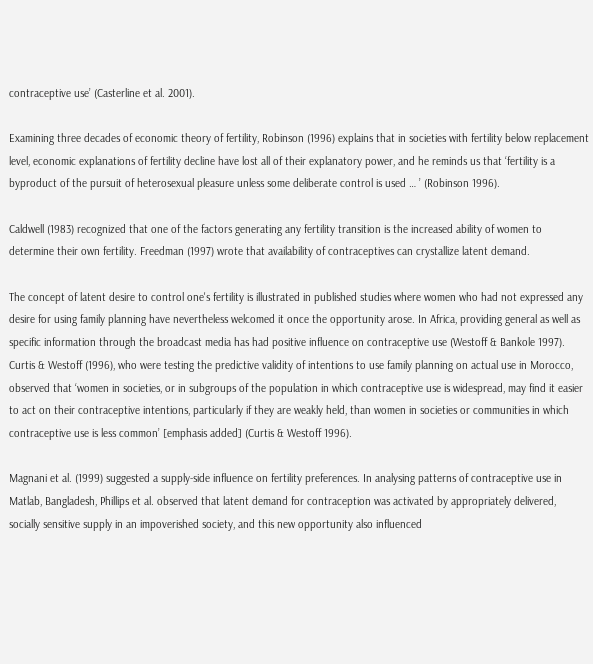contraceptive use’ (Casterline et al. 2001).

Examining three decades of economic theory of fertility, Robinson (1996) explains that in societies with fertility below replacement level, economic explanations of fertility decline have lost all of their explanatory power, and he reminds us that ‘fertility is a byproduct of the pursuit of heterosexual pleasure unless some deliberate control is used … ’ (Robinson 1996).

Caldwell (1983) recognized that one of the factors generating any fertility transition is the increased ability of women to determine their own fertility. Freedman (1997) wrote that availability of contraceptives can crystallize latent demand.

The concept of latent desire to control one's fertility is illustrated in published studies where women who had not expressed any desire for using family planning have nevertheless welcomed it once the opportunity arose. In Africa, providing general as well as specific information through the broadcast media has had positive influence on contraceptive use (Westoff & Bankole 1997). Curtis & Westoff (1996), who were testing the predictive validity of intentions to use family planning on actual use in Morocco, observed that ‘women in societies, or in subgroups of the population in which contraceptive use is widespread, may find it easier to act on their contraceptive intentions, particularly if they are weakly held, than women in societies or communities in which contraceptive use is less common’ [emphasis added] (Curtis & Westoff 1996).

Magnani et al. (1999) suggested a supply-side influence on fertility preferences. In analysing patterns of contraceptive use in Matlab, Bangladesh, Phillips et al. observed that latent demand for contraception was activated by appropriately delivered, socially sensitive supply in an impoverished society, and this new opportunity also influenced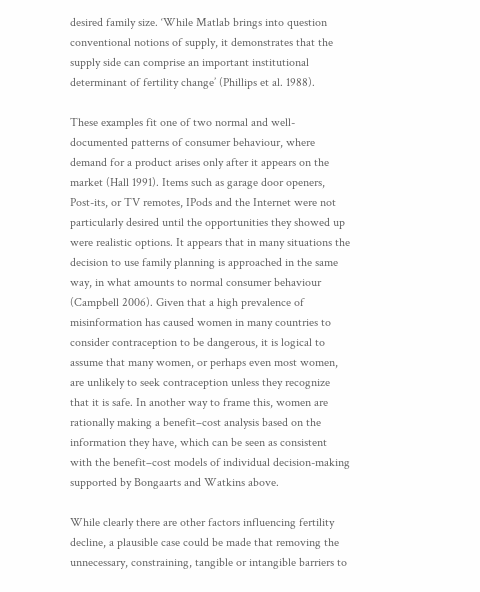desired family size. ‘While Matlab brings into question conventional notions of supply, it demonstrates that the supply side can comprise an important institutional determinant of fertility change’ (Phillips et al. 1988).

These examples fit one of two normal and well-documented patterns of consumer behaviour, where demand for a product arises only after it appears on the market (Hall 1991). Items such as garage door openers, Post-its, or TV remotes, IPods and the Internet were not particularly desired until the opportunities they showed up were realistic options. It appears that in many situations the decision to use family planning is approached in the same way, in what amounts to normal consumer behaviour (Campbell 2006). Given that a high prevalence of misinformation has caused women in many countries to consider contraception to be dangerous, it is logical to assume that many women, or perhaps even most women, are unlikely to seek contraception unless they recognize that it is safe. In another way to frame this, women are rationally making a benefit–cost analysis based on the information they have, which can be seen as consistent with the benefit–cost models of individual decision-making supported by Bongaarts and Watkins above.

While clearly there are other factors influencing fertility decline, a plausible case could be made that removing the unnecessary, constraining, tangible or intangible barriers to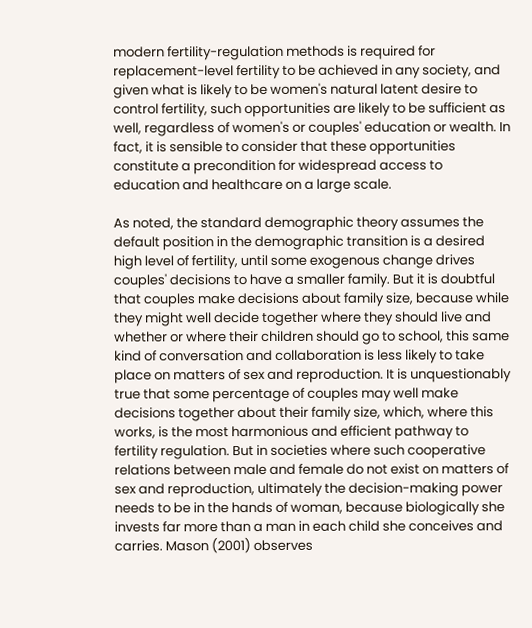modern fertility-regulation methods is required for replacement-level fertility to be achieved in any society, and given what is likely to be women's natural latent desire to control fertility, such opportunities are likely to be sufficient as well, regardless of women's or couples' education or wealth. In fact, it is sensible to consider that these opportunities constitute a precondition for widespread access to education and healthcare on a large scale.

As noted, the standard demographic theory assumes the default position in the demographic transition is a desired high level of fertility, until some exogenous change drives couples' decisions to have a smaller family. But it is doubtful that couples make decisions about family size, because while they might well decide together where they should live and whether or where their children should go to school, this same kind of conversation and collaboration is less likely to take place on matters of sex and reproduction. It is unquestionably true that some percentage of couples may well make decisions together about their family size, which, where this works, is the most harmonious and efficient pathway to fertility regulation. But in societies where such cooperative relations between male and female do not exist on matters of sex and reproduction, ultimately the decision-making power needs to be in the hands of woman, because biologically she invests far more than a man in each child she conceives and carries. Mason (2001) observes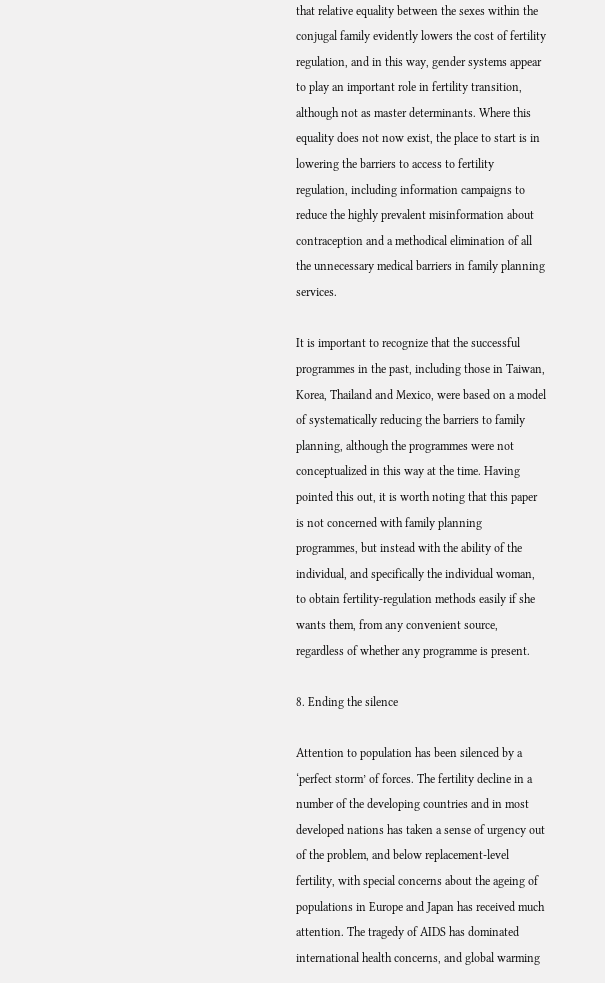that relative equality between the sexes within the conjugal family evidently lowers the cost of fertility regulation, and in this way, gender systems appear to play an important role in fertility transition, although not as master determinants. Where this equality does not now exist, the place to start is in lowering the barriers to access to fertility regulation, including information campaigns to reduce the highly prevalent misinformation about contraception and a methodical elimination of all the unnecessary medical barriers in family planning services.

It is important to recognize that the successful programmes in the past, including those in Taiwan, Korea, Thailand and Mexico, were based on a model of systematically reducing the barriers to family planning, although the programmes were not conceptualized in this way at the time. Having pointed this out, it is worth noting that this paper is not concerned with family planning programmes, but instead with the ability of the individual, and specifically the individual woman, to obtain fertility-regulation methods easily if she wants them, from any convenient source, regardless of whether any programme is present.

8. Ending the silence

Attention to population has been silenced by a ‘perfect storm’ of forces. The fertility decline in a number of the developing countries and in most developed nations has taken a sense of urgency out of the problem, and below replacement-level fertility, with special concerns about the ageing of populations in Europe and Japan has received much attention. The tragedy of AIDS has dominated international health concerns, and global warming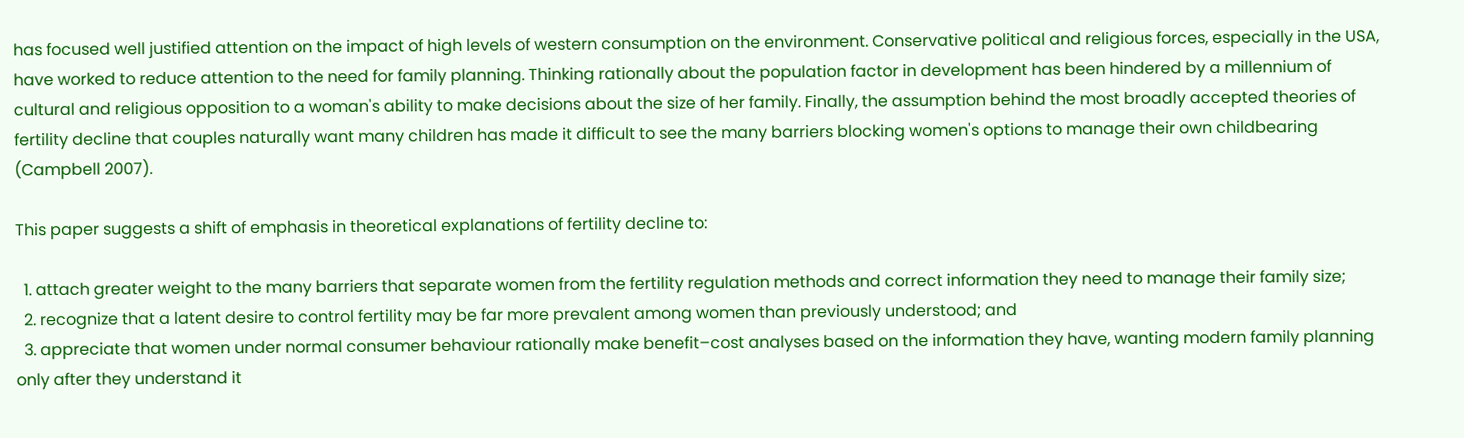has focused well justified attention on the impact of high levels of western consumption on the environment. Conservative political and religious forces, especially in the USA, have worked to reduce attention to the need for family planning. Thinking rationally about the population factor in development has been hindered by a millennium of cultural and religious opposition to a woman's ability to make decisions about the size of her family. Finally, the assumption behind the most broadly accepted theories of fertility decline that couples naturally want many children has made it difficult to see the many barriers blocking women's options to manage their own childbearing (Campbell 2007).

This paper suggests a shift of emphasis in theoretical explanations of fertility decline to:

  1. attach greater weight to the many barriers that separate women from the fertility regulation methods and correct information they need to manage their family size;
  2. recognize that a latent desire to control fertility may be far more prevalent among women than previously understood; and
  3. appreciate that women under normal consumer behaviour rationally make benefit–cost analyses based on the information they have, wanting modern family planning only after they understand it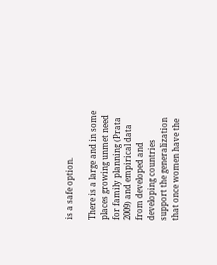is a safe option.

There is a large and in some places growing unmet need for family planning (Prata 2009) and empirical data from developed and developing countries support the generalization that once women have the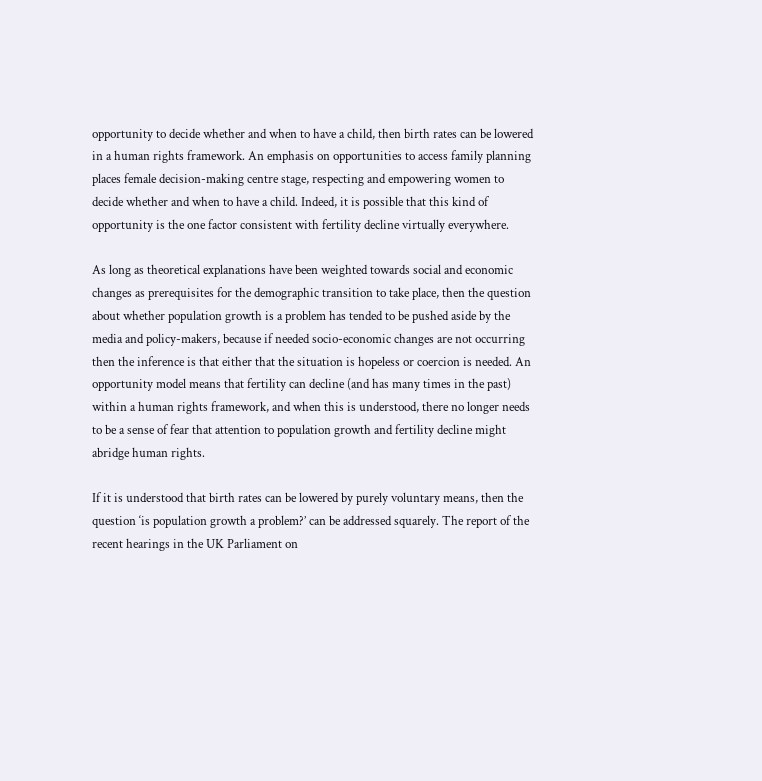opportunity to decide whether and when to have a child, then birth rates can be lowered in a human rights framework. An emphasis on opportunities to access family planning places female decision-making centre stage, respecting and empowering women to decide whether and when to have a child. Indeed, it is possible that this kind of opportunity is the one factor consistent with fertility decline virtually everywhere.

As long as theoretical explanations have been weighted towards social and economic changes as prerequisites for the demographic transition to take place, then the question about whether population growth is a problem has tended to be pushed aside by the media and policy-makers, because if needed socio-economic changes are not occurring then the inference is that either that the situation is hopeless or coercion is needed. An opportunity model means that fertility can decline (and has many times in the past) within a human rights framework, and when this is understood, there no longer needs to be a sense of fear that attention to population growth and fertility decline might abridge human rights.

If it is understood that birth rates can be lowered by purely voluntary means, then the question ‘is population growth a problem?’ can be addressed squarely. The report of the recent hearings in the UK Parliament on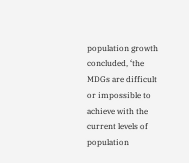population growth concluded, ‘the MDGs are difficult or impossible to achieve with the current levels of population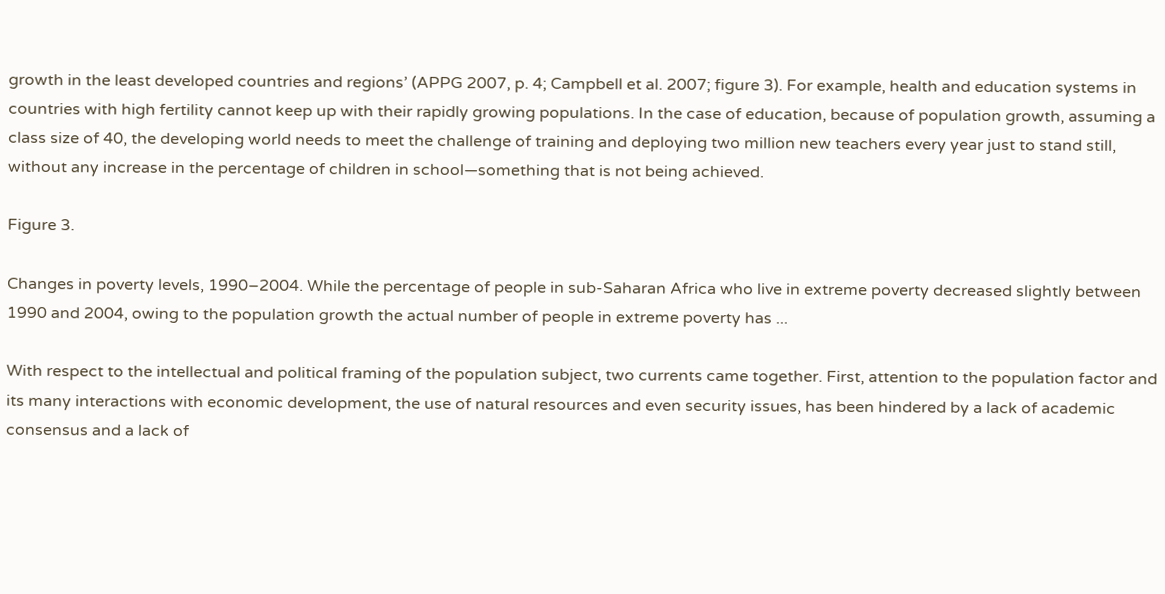growth in the least developed countries and regions’ (APPG 2007, p. 4; Campbell et al. 2007; figure 3). For example, health and education systems in countries with high fertility cannot keep up with their rapidly growing populations. In the case of education, because of population growth, assuming a class size of 40, the developing world needs to meet the challenge of training and deploying two million new teachers every year just to stand still, without any increase in the percentage of children in school—something that is not being achieved.

Figure 3.

Changes in poverty levels, 1990–2004. While the percentage of people in sub-Saharan Africa who live in extreme poverty decreased slightly between 1990 and 2004, owing to the population growth the actual number of people in extreme poverty has ...

With respect to the intellectual and political framing of the population subject, two currents came together. First, attention to the population factor and its many interactions with economic development, the use of natural resources and even security issues, has been hindered by a lack of academic consensus and a lack of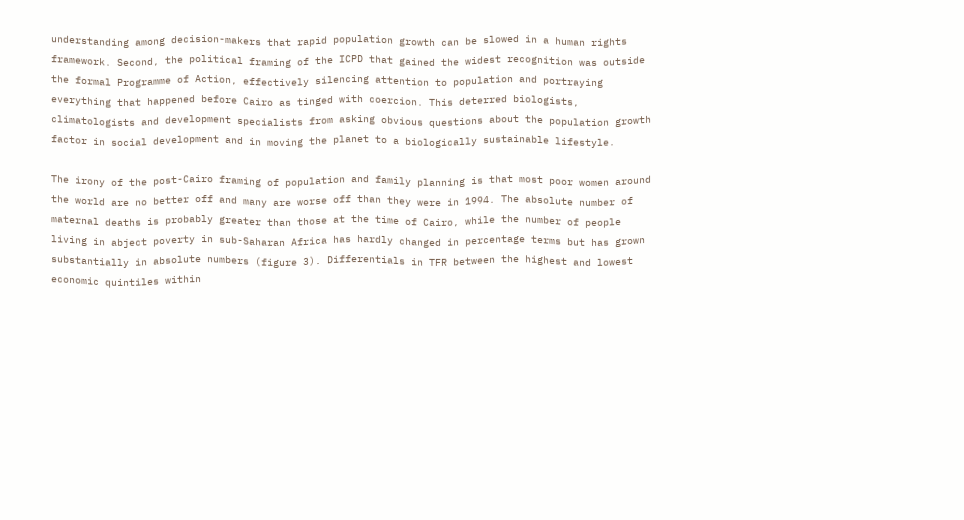understanding among decision-makers that rapid population growth can be slowed in a human rights framework. Second, the political framing of the ICPD that gained the widest recognition was outside the formal Programme of Action, effectively silencing attention to population and portraying everything that happened before Cairo as tinged with coercion. This deterred biologists, climatologists and development specialists from asking obvious questions about the population growth factor in social development and in moving the planet to a biologically sustainable lifestyle.

The irony of the post-Cairo framing of population and family planning is that most poor women around the world are no better off and many are worse off than they were in 1994. The absolute number of maternal deaths is probably greater than those at the time of Cairo, while the number of people living in abject poverty in sub-Saharan Africa has hardly changed in percentage terms but has grown substantially in absolute numbers (figure 3). Differentials in TFR between the highest and lowest economic quintiles within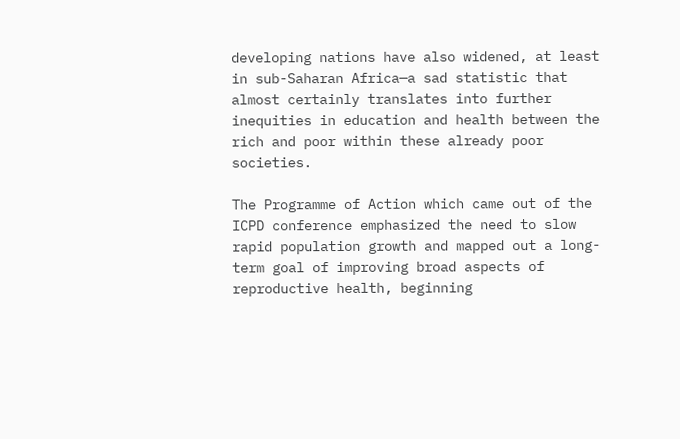developing nations have also widened, at least in sub-Saharan Africa—a sad statistic that almost certainly translates into further inequities in education and health between the rich and poor within these already poor societies.

The Programme of Action which came out of the ICPD conference emphasized the need to slow rapid population growth and mapped out a long-term goal of improving broad aspects of reproductive health, beginning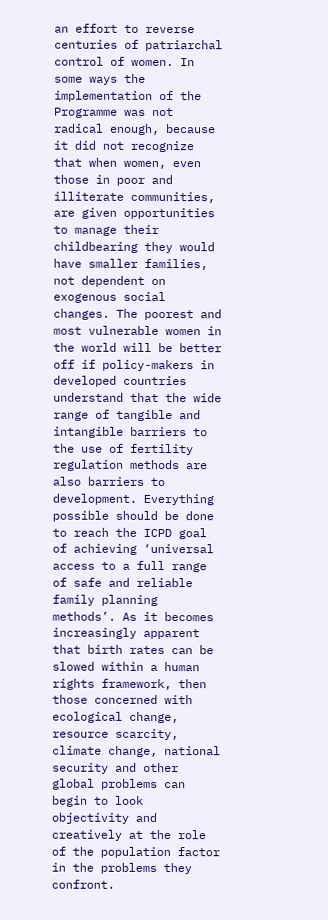an effort to reverse centuries of patriarchal control of women. In some ways the implementation of the Programme was not radical enough, because it did not recognize that when women, even those in poor and illiterate communities, are given opportunities to manage their childbearing they would have smaller families, not dependent on exogenous social changes. The poorest and most vulnerable women in the world will be better off if policy-makers in developed countries understand that the wide range of tangible and intangible barriers to the use of fertility regulation methods are also barriers to development. Everything possible should be done to reach the ICPD goal of achieving ‘universal access to a full range of safe and reliable family planning methods’. As it becomes increasingly apparent that birth rates can be slowed within a human rights framework, then those concerned with ecological change, resource scarcity, climate change, national security and other global problems can begin to look objectivity and creatively at the role of the population factor in the problems they confront.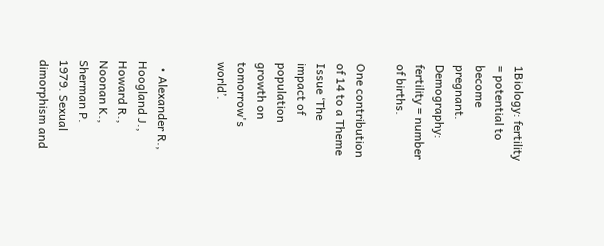1Biology: fertility = potential to become pregnant. Demography: fertility = number of births.

One contribution of 14 to a Theme Issue ‘The impact of population growth on tomorrow's world’.


  • Alexander R., Hoogland J., Howard R., Noonan K., Sherman P. 1979. Sexual dimorphism and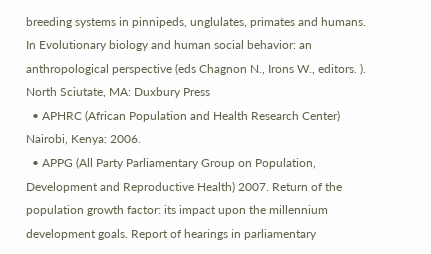breeding systems in pinnipeds, unglulates, primates and humans. In Evolutionary biology and human social behavior: an anthropological perspective (eds Chagnon N., Irons W., editors. ). North Sciutate, MA: Duxbury Press
  • APHRC (African Population and Health Research Center) Nairobi, Kenya: 2006.
  • APPG (All Party Parliamentary Group on Population, Development and Reproductive Health) 2007. Return of the population growth factor: its impact upon the millennium development goals. Report of hearings in parliamentary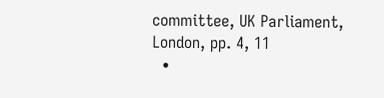committee, UK Parliament, London, pp. 4, 11
  •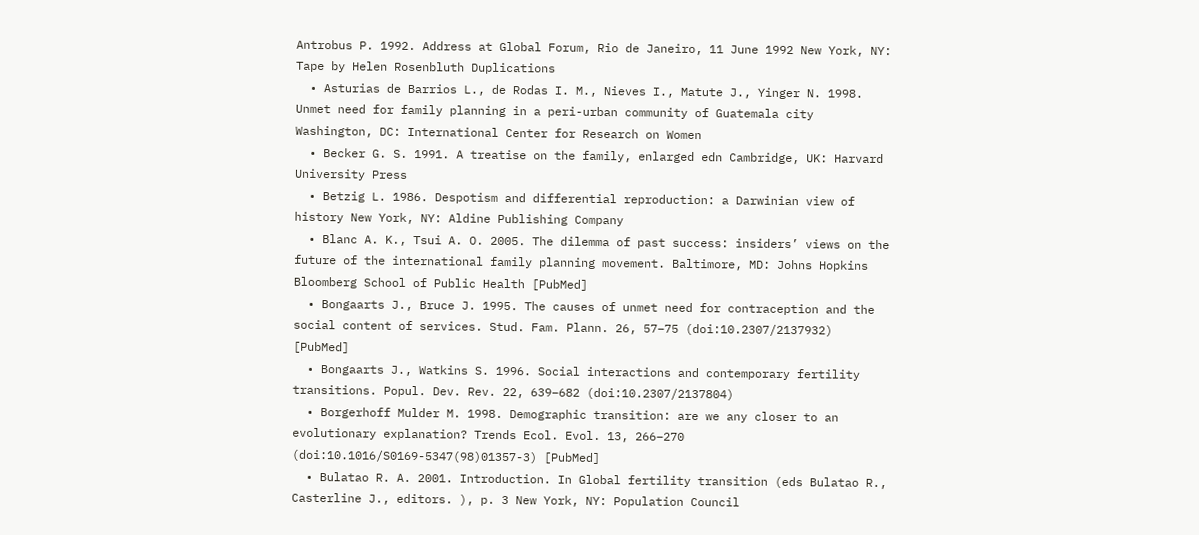Antrobus P. 1992. Address at Global Forum, Rio de Janeiro, 11 June 1992 New York, NY: Tape by Helen Rosenbluth Duplications
  • Asturias de Barrios L., de Rodas I. M., Nieves I., Matute J., Yinger N. 1998. Unmet need for family planning in a peri-urban community of Guatemala city Washington, DC: International Center for Research on Women
  • Becker G. S. 1991. A treatise on the family, enlarged edn Cambridge, UK: Harvard University Press
  • Betzig L. 1986. Despotism and differential reproduction: a Darwinian view of history New York, NY: Aldine Publishing Company
  • Blanc A. K., Tsui A. O. 2005. The dilemma of past success: insiders’ views on the future of the international family planning movement. Baltimore, MD: Johns Hopkins Bloomberg School of Public Health [PubMed]
  • Bongaarts J., Bruce J. 1995. The causes of unmet need for contraception and the social content of services. Stud. Fam. Plann. 26, 57–75 (doi:10.2307/2137932) [PubMed]
  • Bongaarts J., Watkins S. 1996. Social interactions and contemporary fertility transitions. Popul. Dev. Rev. 22, 639–682 (doi:10.2307/2137804)
  • Borgerhoff Mulder M. 1998. Demographic transition: are we any closer to an evolutionary explanation? Trends Ecol. Evol. 13, 266–270 (doi:10.1016/S0169-5347(98)01357-3) [PubMed]
  • Bulatao R. A. 2001. Introduction. In Global fertility transition (eds Bulatao R., Casterline J., editors. ), p. 3 New York, NY: Population Council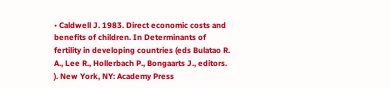• Caldwell J. 1983. Direct economic costs and benefits of children. In Determinants of fertility in developing countries (eds Bulatao R. A., Lee R., Hollerbach P., Bongaarts J., editors. ). New York, NY: Academy Press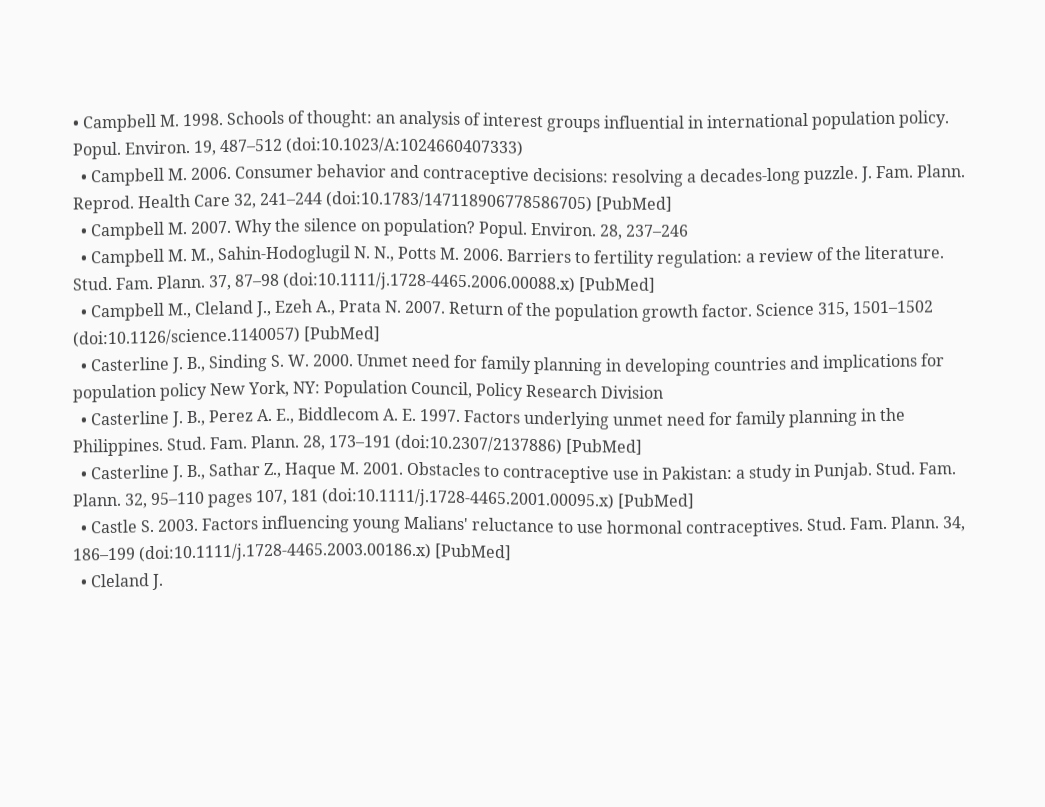• Campbell M. 1998. Schools of thought: an analysis of interest groups influential in international population policy. Popul. Environ. 19, 487–512 (doi:10.1023/A:1024660407333)
  • Campbell M. 2006. Consumer behavior and contraceptive decisions: resolving a decades-long puzzle. J. Fam. Plann. Reprod. Health Care 32, 241–244 (doi:10.1783/147118906778586705) [PubMed]
  • Campbell M. 2007. Why the silence on population? Popul. Environ. 28, 237–246
  • Campbell M. M., Sahin-Hodoglugil N. N., Potts M. 2006. Barriers to fertility regulation: a review of the literature. Stud. Fam. Plann. 37, 87–98 (doi:10.1111/j.1728-4465.2006.00088.x) [PubMed]
  • Campbell M., Cleland J., Ezeh A., Prata N. 2007. Return of the population growth factor. Science 315, 1501–1502 (doi:10.1126/science.1140057) [PubMed]
  • Casterline J. B., Sinding S. W. 2000. Unmet need for family planning in developing countries and implications for population policy New York, NY: Population Council, Policy Research Division
  • Casterline J. B., Perez A. E., Biddlecom A. E. 1997. Factors underlying unmet need for family planning in the Philippines. Stud. Fam. Plann. 28, 173–191 (doi:10.2307/2137886) [PubMed]
  • Casterline J. B., Sathar Z., Haque M. 2001. Obstacles to contraceptive use in Pakistan: a study in Punjab. Stud. Fam. Plann. 32, 95–110 pages 107, 181 (doi:10.1111/j.1728-4465.2001.00095.x) [PubMed]
  • Castle S. 2003. Factors influencing young Malians' reluctance to use hormonal contraceptives. Stud. Fam. Plann. 34, 186–199 (doi:10.1111/j.1728-4465.2003.00186.x) [PubMed]
  • Cleland J.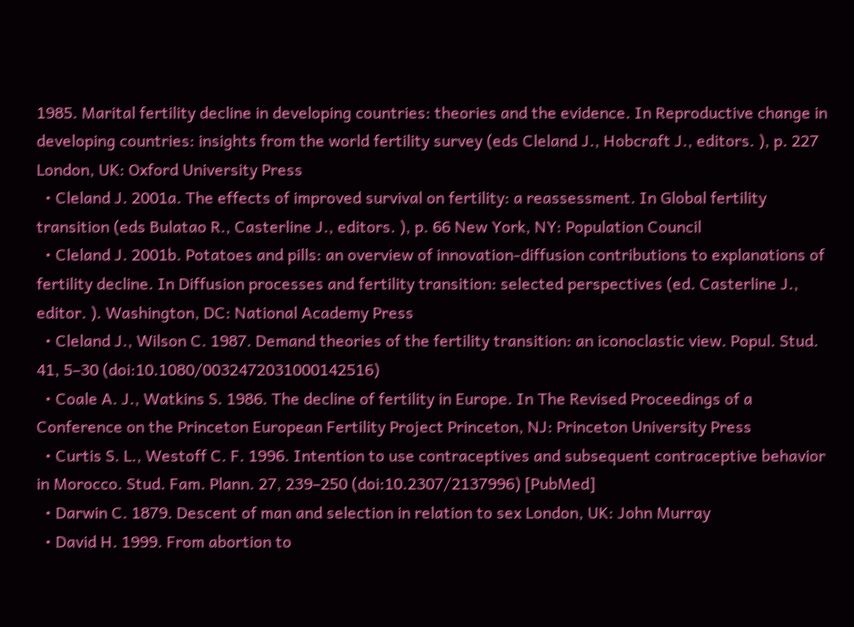1985. Marital fertility decline in developing countries: theories and the evidence. In Reproductive change in developing countries: insights from the world fertility survey (eds Cleland J., Hobcraft J., editors. ), p. 227 London, UK: Oxford University Press
  • Cleland J. 2001a. The effects of improved survival on fertility: a reassessment. In Global fertility transition (eds Bulatao R., Casterline J., editors. ), p. 66 New York, NY: Population Council
  • Cleland J. 2001b. Potatoes and pills: an overview of innovation-diffusion contributions to explanations of fertility decline. In Diffusion processes and fertility transition: selected perspectives (ed. Casterline J., editor. ). Washington, DC: National Academy Press
  • Cleland J., Wilson C. 1987. Demand theories of the fertility transition: an iconoclastic view. Popul. Stud. 41, 5–30 (doi:10.1080/0032472031000142516)
  • Coale A. J., Watkins S. 1986. The decline of fertility in Europe. In The Revised Proceedings of a Conference on the Princeton European Fertility Project Princeton, NJ: Princeton University Press
  • Curtis S. L., Westoff C. F. 1996. Intention to use contraceptives and subsequent contraceptive behavior in Morocco. Stud. Fam. Plann. 27, 239–250 (doi:10.2307/2137996) [PubMed]
  • Darwin C. 1879. Descent of man and selection in relation to sex London, UK: John Murray
  • David H. 1999. From abortion to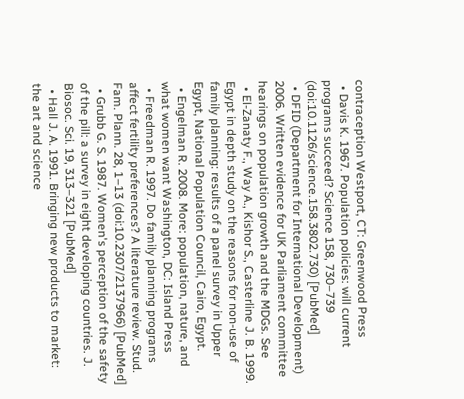contraception Westport, CT: Greenwood Press
  • Davis K. 1967. Population policies: will current programs succeed? Science 158, 730–739 (doi:10.1126/science.158.3802.730) [PubMed]
  • DFID (Department for International Development) 2006. Written evidence for UK Parliament committee hearings on population growth and the MDGs. See
  • El-Zanaty F., Way A., Kishor S., Casterline J. B. 1999. Egypt in depth study on the reasons for non-use of family planning: results of a panel survey in Upper Egypt, National Population Council, Cairo, Egypt.
  • Engelman R. 2008. More: population, nature, and what women want Washington, DC: Island Press
  • Freedman R. 1997. Do family planning programs affect fertility preferences? A literature review. Stud. Fam. Plann. 28, 1–13 (doi:10.2307/2137966) [PubMed]
  • Grubb G. S. 1987. Women's perception of the safety of the pill: a survey in eight developing countries. J. Biosoc. Sci. 19, 313–321 [PubMed]
  • Hall J. A. 1991. Bringing new products to market: the art and science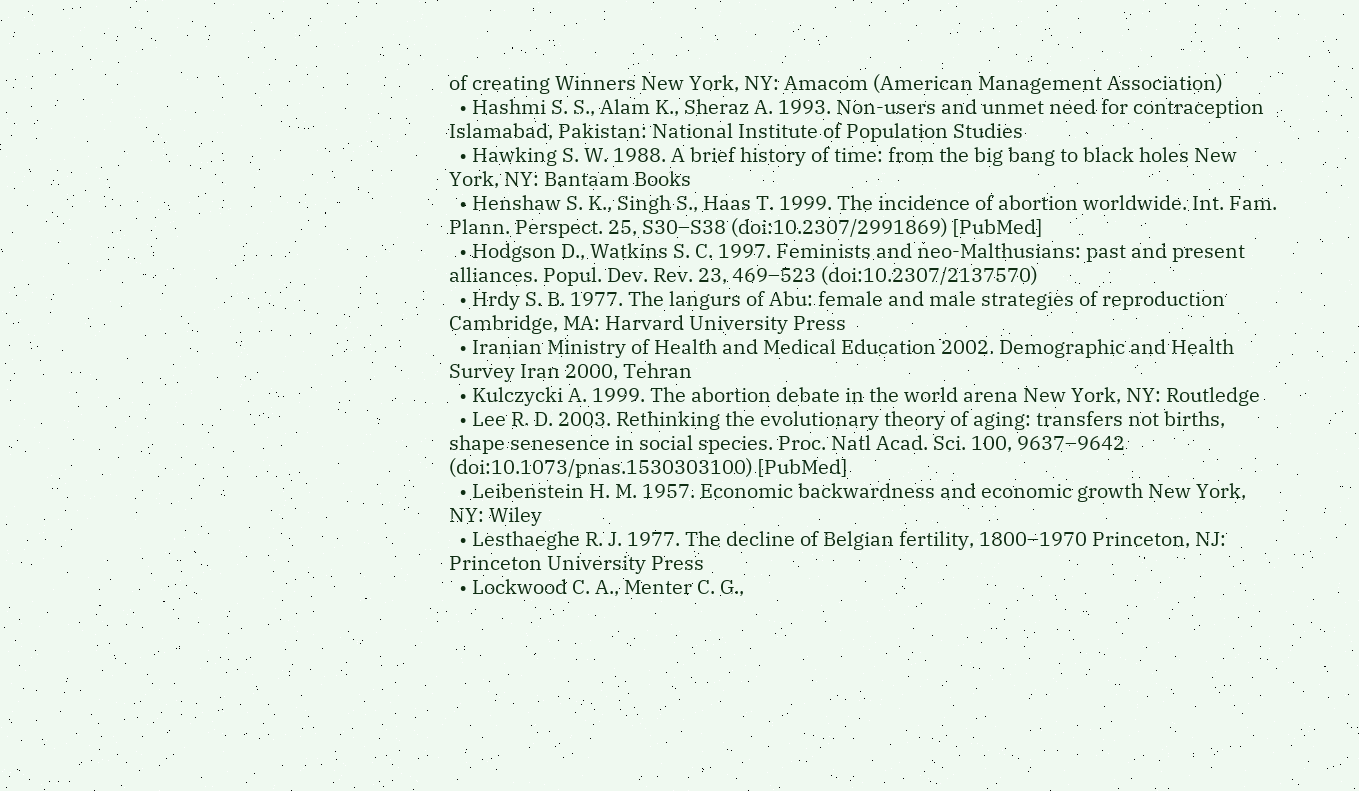of creating Winners New York, NY: Amacom (American Management Association)
  • Hashmi S. S., Alam K., Sheraz A. 1993. Non-users and unmet need for contraception Islamabad, Pakistan: National Institute of Population Studies
  • Hawking S. W. 1988. A brief history of time: from the big bang to black holes New York, NY: Bantaam Books
  • Henshaw S. K., Singh S., Haas T. 1999. The incidence of abortion worldwide. Int. Fam. Plann. Perspect. 25, S30–S38 (doi:10.2307/2991869) [PubMed]
  • Hodgson D., Watkins S. C. 1997. Feminists and neo-Malthusians: past and present alliances. Popul. Dev. Rev. 23, 469–523 (doi:10.2307/2137570)
  • Hrdy S. B. 1977. The langurs of Abu: female and male strategies of reproduction Cambridge, MA: Harvard University Press
  • Iranian Ministry of Health and Medical Education 2002. Demographic and Health Survey Iran 2000, Tehran
  • Kulczycki A. 1999. The abortion debate in the world arena New York, NY: Routledge
  • Lee R. D. 2003. Rethinking the evolutionary theory of aging: transfers not births, shape senesence in social species. Proc. Natl Acad. Sci. 100, 9637–9642 (doi:10.1073/pnas.1530303100) [PubMed]
  • Leibenstein H. M. 1957. Economic backwardness and economic growth New York, NY: Wiley
  • Lesthaeghe R. J. 1977. The decline of Belgian fertility, 1800–1970 Princeton, NJ: Princeton University Press
  • Lockwood C. A., Menter C. G.,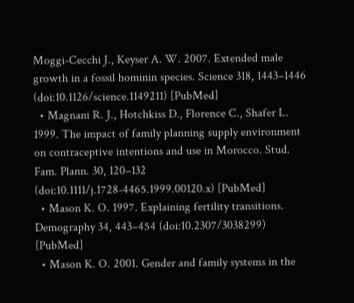Moggi-Cecchi J., Keyser A. W. 2007. Extended male growth in a fossil hominin species. Science 318, 1443–1446 (doi:10.1126/science.1149211) [PubMed]
  • Magnani R. J., Hotchkiss D., Florence C., Shafer L. 1999. The impact of family planning supply environment on contraceptive intentions and use in Morocco. Stud. Fam. Plann. 30, 120–132 (doi:10.1111/j.1728-4465.1999.00120.x) [PubMed]
  • Mason K. O. 1997. Explaining fertility transitions. Demography 34, 443–454 (doi:10.2307/3038299) [PubMed]
  • Mason K. O. 2001. Gender and family systems in the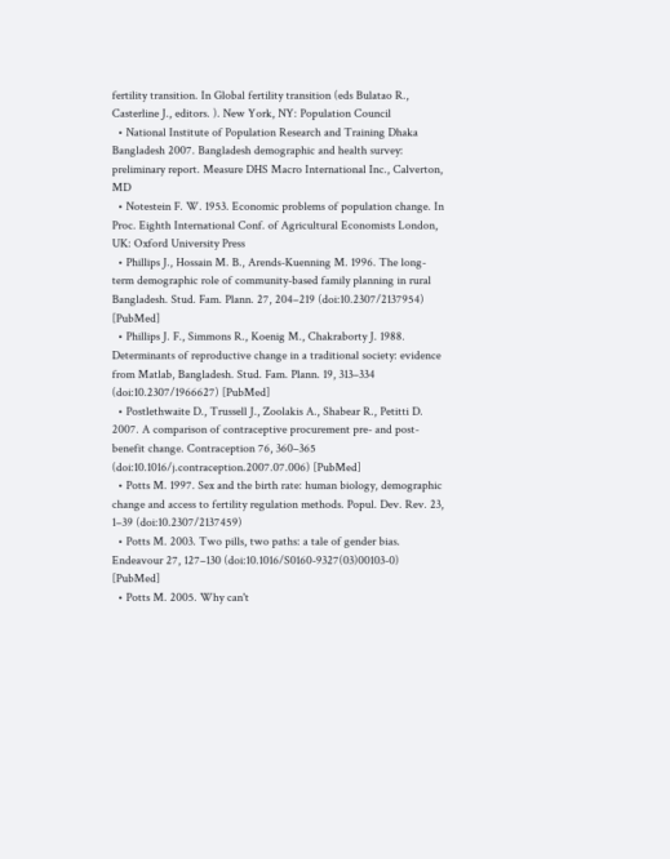fertility transition. In Global fertility transition (eds Bulatao R., Casterline J., editors. ). New York, NY: Population Council
  • National Institute of Population Research and Training Dhaka Bangladesh 2007. Bangladesh demographic and health survey: preliminary report. Measure DHS Macro International Inc., Calverton, MD
  • Notestein F. W. 1953. Economic problems of population change. In Proc. Eighth International Conf. of Agricultural Economists London, UK: Oxford University Press
  • Phillips J., Hossain M. B., Arends-Kuenning M. 1996. The long-term demographic role of community-based family planning in rural Bangladesh. Stud. Fam. Plann. 27, 204–219 (doi:10.2307/2137954) [PubMed]
  • Phillips J. F., Simmons R., Koenig M., Chakraborty J. 1988. Determinants of reproductive change in a traditional society: evidence from Matlab, Bangladesh. Stud. Fam. Plann. 19, 313–334 (doi:10.2307/1966627) [PubMed]
  • Postlethwaite D., Trussell J., Zoolakis A., Shabear R., Petitti D. 2007. A comparison of contraceptive procurement pre- and post-benefit change. Contraception 76, 360–365 (doi:10.1016/j.contraception.2007.07.006) [PubMed]
  • Potts M. 1997. Sex and the birth rate: human biology, demographic change and access to fertility regulation methods. Popul. Dev. Rev. 23, 1–39 (doi:10.2307/2137459)
  • Potts M. 2003. Two pills, two paths: a tale of gender bias. Endeavour 27, 127–130 (doi:10.1016/S0160-9327(03)00103-0) [PubMed]
  • Potts M. 2005. Why can't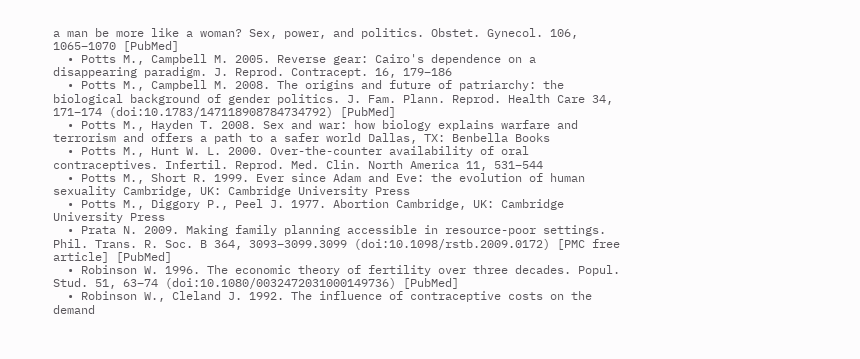a man be more like a woman? Sex, power, and politics. Obstet. Gynecol. 106, 1065–1070 [PubMed]
  • Potts M., Campbell M. 2005. Reverse gear: Cairo's dependence on a disappearing paradigm. J. Reprod. Contracept. 16, 179–186
  • Potts M., Campbell M. 2008. The origins and future of patriarchy: the biological background of gender politics. J. Fam. Plann. Reprod. Health Care 34, 171–174 (doi:10.1783/147118908784734792) [PubMed]
  • Potts M., Hayden T. 2008. Sex and war: how biology explains warfare and terrorism and offers a path to a safer world Dallas, TX: Benbella Books
  • Potts M., Hunt W. L. 2000. Over-the-counter availability of oral contraceptives. Infertil. Reprod. Med. Clin. North America 11, 531–544
  • Potts M., Short R. 1999. Ever since Adam and Eve: the evolution of human sexuality Cambridge, UK: Cambridge University Press
  • Potts M., Diggory P., Peel J. 1977. Abortion Cambridge, UK: Cambridge University Press
  • Prata N. 2009. Making family planning accessible in resource-poor settings. Phil. Trans. R. Soc. B 364, 3093–3099.3099 (doi:10.1098/rstb.2009.0172) [PMC free article] [PubMed]
  • Robinson W. 1996. The economic theory of fertility over three decades. Popul. Stud. 51, 63–74 (doi:10.1080/0032472031000149736) [PubMed]
  • Robinson W., Cleland J. 1992. The influence of contraceptive costs on the demand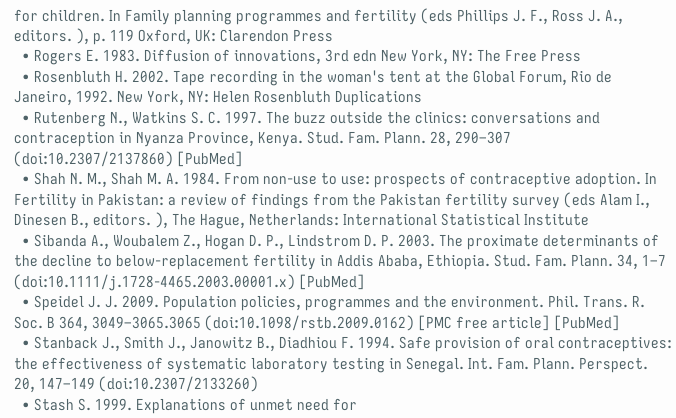for children. In Family planning programmes and fertility (eds Phillips J. F., Ross J. A., editors. ), p. 119 Oxford, UK: Clarendon Press
  • Rogers E. 1983. Diffusion of innovations, 3rd edn New York, NY: The Free Press
  • Rosenbluth H. 2002. Tape recording in the woman's tent at the Global Forum, Rio de Janeiro, 1992. New York, NY: Helen Rosenbluth Duplications
  • Rutenberg N., Watkins S. C. 1997. The buzz outside the clinics: conversations and contraception in Nyanza Province, Kenya. Stud. Fam. Plann. 28, 290–307 (doi:10.2307/2137860) [PubMed]
  • Shah N. M., Shah M. A. 1984. From non-use to use: prospects of contraceptive adoption. In Fertility in Pakistan: a review of findings from the Pakistan fertility survey (eds Alam I., Dinesen B., editors. ), The Hague, Netherlands: International Statistical Institute
  • Sibanda A., Woubalem Z., Hogan D. P., Lindstrom D. P. 2003. The proximate determinants of the decline to below-replacement fertility in Addis Ababa, Ethiopia. Stud. Fam. Plann. 34, 1–7 (doi:10.1111/j.1728-4465.2003.00001.x) [PubMed]
  • Speidel J. J. 2009. Population policies, programmes and the environment. Phil. Trans. R. Soc. B 364, 3049–3065.3065 (doi:10.1098/rstb.2009.0162) [PMC free article] [PubMed]
  • Stanback J., Smith J., Janowitz B., Diadhiou F. 1994. Safe provision of oral contraceptives: the effectiveness of systematic laboratory testing in Senegal. Int. Fam. Plann. Perspect. 20, 147–149 (doi:10.2307/2133260)
  • Stash S. 1999. Explanations of unmet need for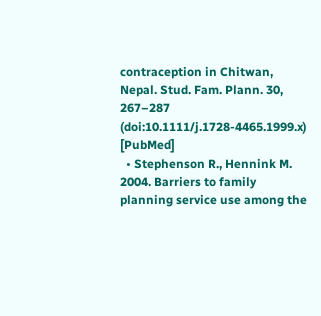contraception in Chitwan, Nepal. Stud. Fam. Plann. 30, 267–287 (doi:10.1111/j.1728-4465.1999.x) [PubMed]
  • Stephenson R., Hennink M. 2004. Barriers to family planning service use among the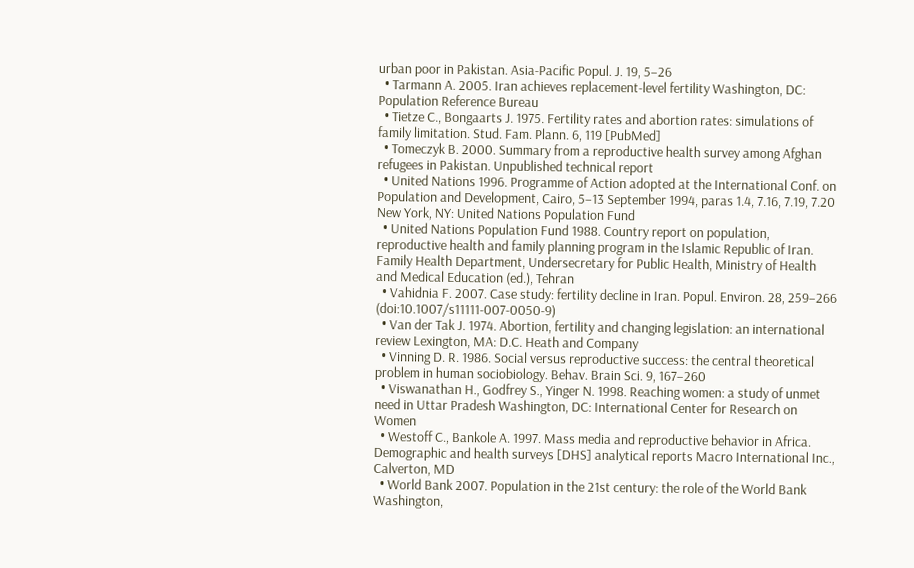urban poor in Pakistan. Asia-Pacific Popul. J. 19, 5–26
  • Tarmann A. 2005. Iran achieves replacement-level fertility Washington, DC: Population Reference Bureau
  • Tietze C., Bongaarts J. 1975. Fertility rates and abortion rates: simulations of family limitation. Stud. Fam. Plann. 6, 119 [PubMed]
  • Tomeczyk B. 2000. Summary from a reproductive health survey among Afghan refugees in Pakistan. Unpublished technical report
  • United Nations 1996. Programme of Action adopted at the International Conf. on Population and Development, Cairo, 5–13 September 1994, paras 1.4, 7.16, 7.19, 7.20 New York, NY: United Nations Population Fund
  • United Nations Population Fund 1988. Country report on population, reproductive health and family planning program in the Islamic Republic of Iran. Family Health Department, Undersecretary for Public Health, Ministry of Health and Medical Education (ed.), Tehran
  • Vahidnia F. 2007. Case study: fertility decline in Iran. Popul. Environ. 28, 259–266 (doi:10.1007/s11111-007-0050-9)
  • Van der Tak J. 1974. Abortion, fertility and changing legislation: an international review Lexington, MA: D.C. Heath and Company
  • Vinning D. R. 1986. Social versus reproductive success: the central theoretical problem in human sociobiology. Behav. Brain Sci. 9, 167–260
  • Viswanathan H., Godfrey S., Yinger N. 1998. Reaching women: a study of unmet need in Uttar Pradesh Washington, DC: International Center for Research on Women
  • Westoff C., Bankole A. 1997. Mass media and reproductive behavior in Africa. Demographic and health surveys [DHS] analytical reports Macro International Inc., Calverton, MD
  • World Bank 2007. Population in the 21st century: the role of the World Bank Washington,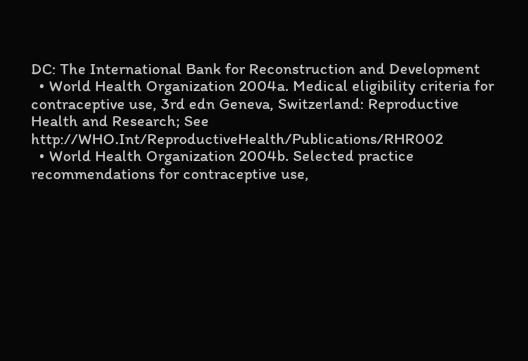DC: The International Bank for Reconstruction and Development
  • World Health Organization 2004a. Medical eligibility criteria for contraceptive use, 3rd edn Geneva, Switzerland: Reproductive Health and Research; See http://WHO.Int/ReproductiveHealth/Publications/RHR002
  • World Health Organization 2004b. Selected practice recommendations for contraceptive use,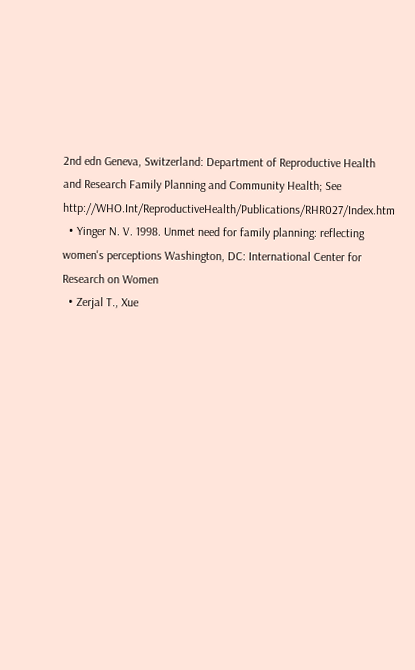2nd edn Geneva, Switzerland: Department of Reproductive Health and Research Family Planning and Community Health; See http://WHO.Int/ReproductiveHealth/Publications/RHR027/Index.htm
  • Yinger N. V. 1998. Unmet need for family planning: reflecting women's perceptions Washington, DC: International Center for Research on Women
  • Zerjal T., Xue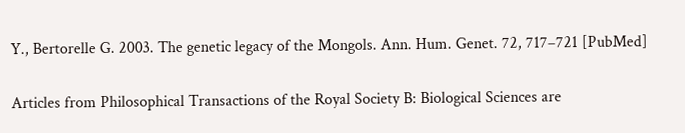Y., Bertorelle G. 2003. The genetic legacy of the Mongols. Ann. Hum. Genet. 72, 717–721 [PubMed]

Articles from Philosophical Transactions of the Royal Society B: Biological Sciences are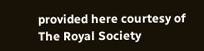provided here courtesy of The Royal Society